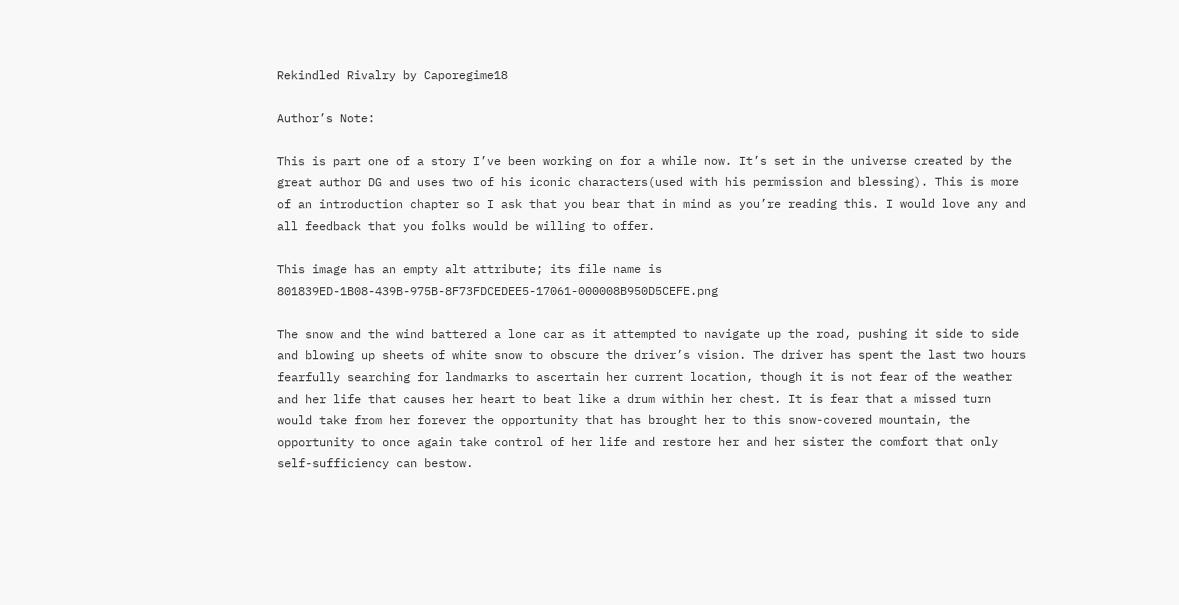Rekindled Rivalry by Caporegime18

Author’s Note:

This is part one of a story I’ve been working on for a while now. It’s set in the universe created by the great author DG and uses two of his iconic characters(used with his permission and blessing). This is more of an introduction chapter so I ask that you bear that in mind as you’re reading this. I would love any and all feedback that you folks would be willing to offer.

This image has an empty alt attribute; its file name is 801839ED-1B08-439B-975B-8F73FDCEDEE5-17061-000008B950D5CEFE.png

The snow and the wind battered a lone car as it attempted to navigate up the road, pushing it side to side and blowing up sheets of white snow to obscure the driver’s vision. The driver has spent the last two hours fearfully searching for landmarks to ascertain her current location, though it is not fear of the weather and her life that causes her heart to beat like a drum within her chest. It is fear that a missed turn would take from her forever the opportunity that has brought her to this snow-covered mountain, the opportunity to once again take control of her life and restore her and her sister the comfort that only self-sufficiency can bestow.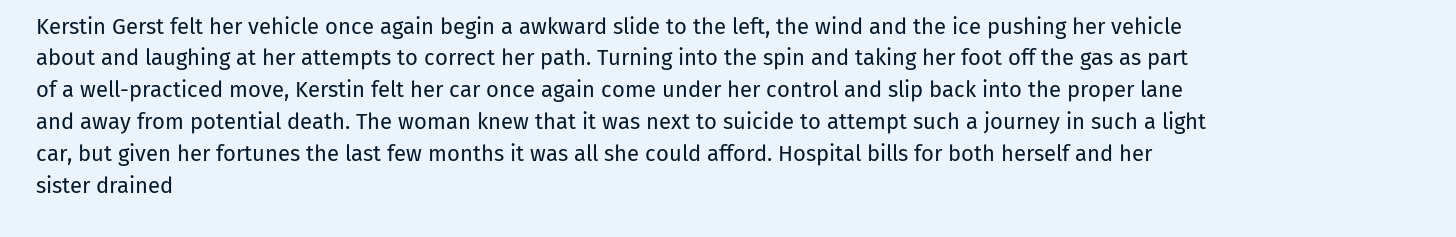Kerstin Gerst felt her vehicle once again begin a awkward slide to the left, the wind and the ice pushing her vehicle about and laughing at her attempts to correct her path. Turning into the spin and taking her foot off the gas as part of a well-practiced move, Kerstin felt her car once again come under her control and slip back into the proper lane and away from potential death. The woman knew that it was next to suicide to attempt such a journey in such a light car, but given her fortunes the last few months it was all she could afford. Hospital bills for both herself and her sister drained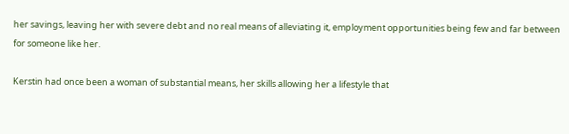her savings, leaving her with severe debt and no real means of alleviating it, employment opportunities being few and far between for someone like her.

Kerstin had once been a woman of substantial means, her skills allowing her a lifestyle that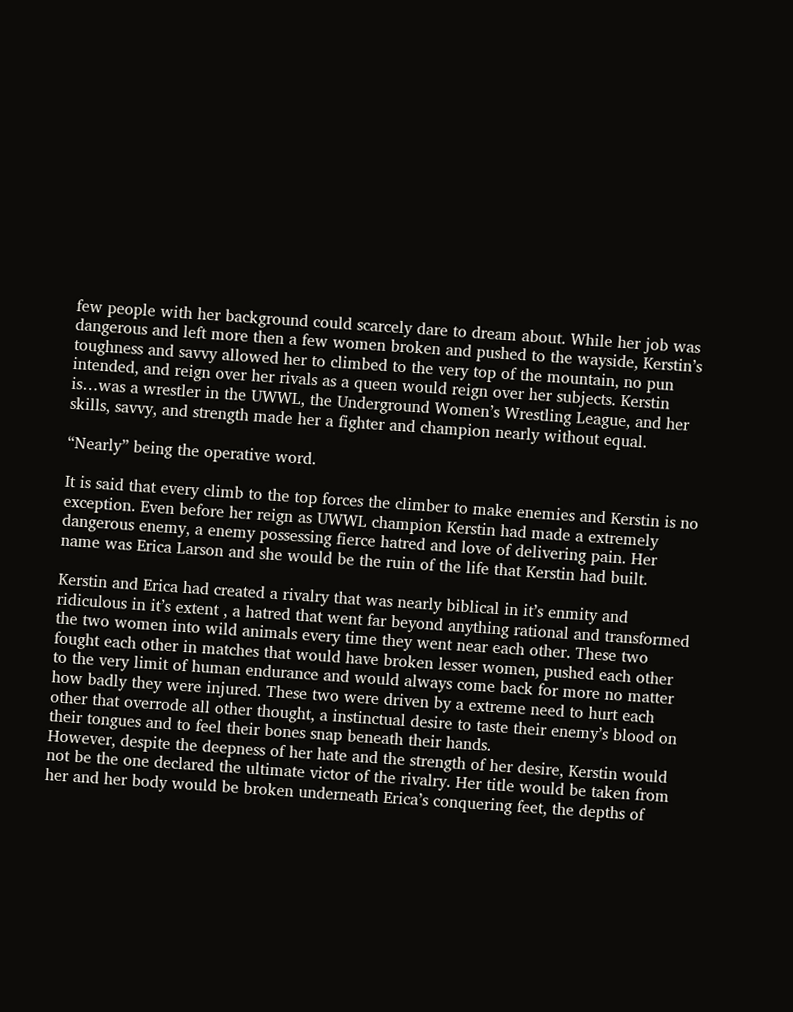few people with her background could scarcely dare to dream about. While her job was dangerous and left more then a few women broken and pushed to the wayside, Kerstin’s toughness and savvy allowed her to climbed to the very top of the mountain, no pun intended, and reign over her rivals as a queen would reign over her subjects. Kerstin is…was a wrestler in the UWWL, the Underground Women’s Wrestling League, and her skills, savvy, and strength made her a fighter and champion nearly without equal.

“Nearly” being the operative word.

It is said that every climb to the top forces the climber to make enemies and Kerstin is no exception. Even before her reign as UWWL champion Kerstin had made a extremely dangerous enemy, a enemy possessing fierce hatred and love of delivering pain. Her name was Erica Larson and she would be the ruin of the life that Kerstin had built.

Kerstin and Erica had created a rivalry that was nearly biblical in it’s enmity and ridiculous in it’s extent , a hatred that went far beyond anything rational and transformed the two women into wild animals every time they went near each other. These two fought each other in matches that would have broken lesser women, pushed each other to the very limit of human endurance and would always come back for more no matter how badly they were injured. These two were driven by a extreme need to hurt each other that overrode all other thought, a instinctual desire to taste their enemy’s blood on their tongues and to feel their bones snap beneath their hands.
However, despite the deepness of her hate and the strength of her desire, Kerstin would not be the one declared the ultimate victor of the rivalry. Her title would be taken from her and her body would be broken underneath Erica’s conquering feet, the depths of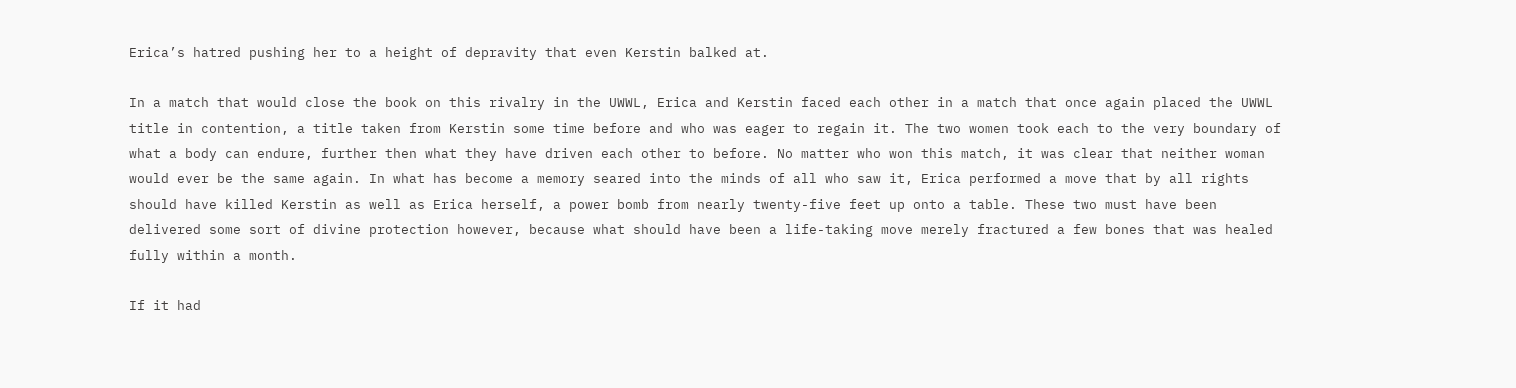Erica’s hatred pushing her to a height of depravity that even Kerstin balked at.

In a match that would close the book on this rivalry in the UWWL, Erica and Kerstin faced each other in a match that once again placed the UWWL title in contention, a title taken from Kerstin some time before and who was eager to regain it. The two women took each to the very boundary of what a body can endure, further then what they have driven each other to before. No matter who won this match, it was clear that neither woman would ever be the same again. In what has become a memory seared into the minds of all who saw it, Erica performed a move that by all rights should have killed Kerstin as well as Erica herself, a power bomb from nearly twenty-five feet up onto a table. These two must have been delivered some sort of divine protection however, because what should have been a life-taking move merely fractured a few bones that was healed fully within a month.

If it had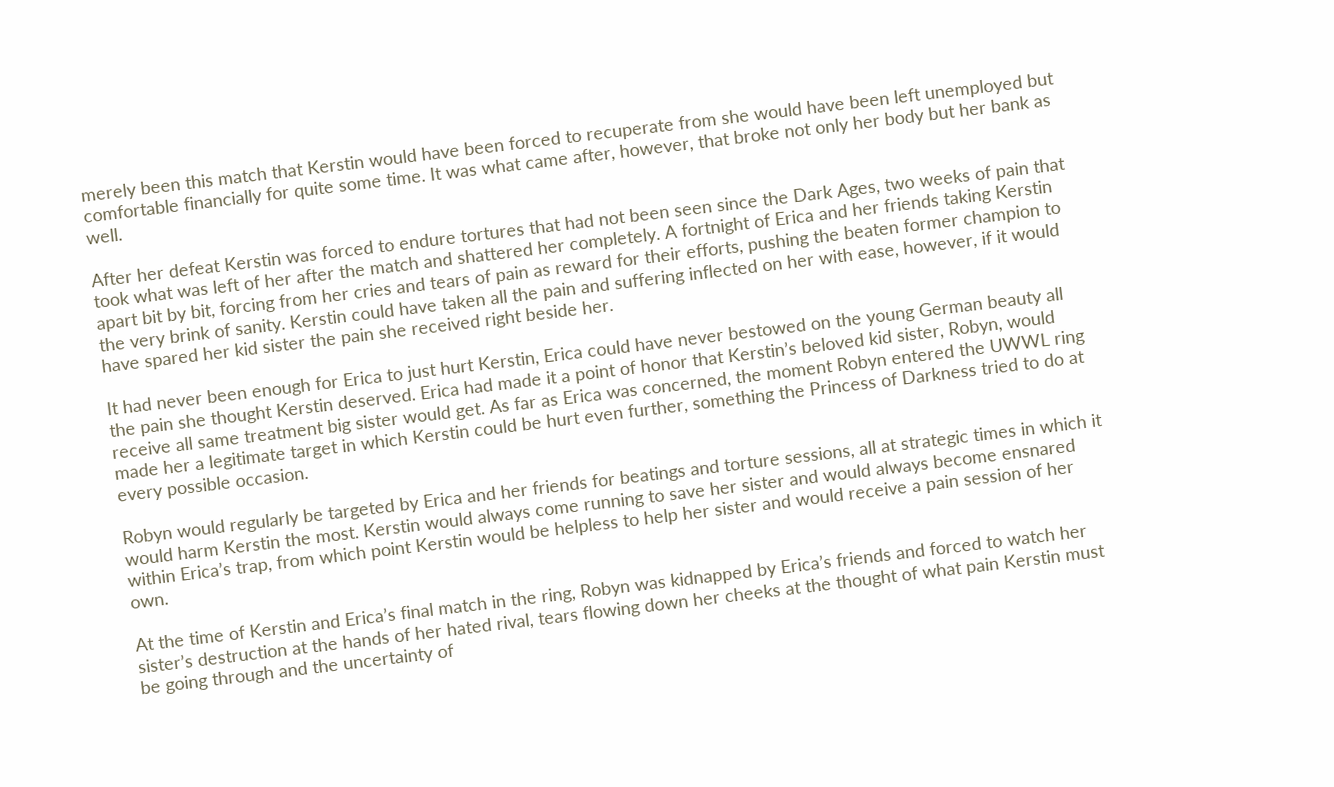merely been this match that Kerstin would have been forced to recuperate from she would have been left unemployed but comfortable financially for quite some time. It was what came after, however, that broke not only her body but her bank as well.

After her defeat Kerstin was forced to endure tortures that had not been seen since the Dark Ages, two weeks of pain that took what was left of her after the match and shattered her completely. A fortnight of Erica and her friends taking Kerstin apart bit by bit, forcing from her cries and tears of pain as reward for their efforts, pushing the beaten former champion to the very brink of sanity. Kerstin could have taken all the pain and suffering inflected on her with ease, however, if it would have spared her kid sister the pain she received right beside her.

It had never been enough for Erica to just hurt Kerstin, Erica could have never bestowed on the young German beauty all the pain she thought Kerstin deserved. Erica had made it a point of honor that Kerstin’s beloved kid sister, Robyn, would receive all same treatment big sister would get. As far as Erica was concerned, the moment Robyn entered the UWWL ring made her a legitimate target in which Kerstin could be hurt even further, something the Princess of Darkness tried to do at every possible occasion.

Robyn would regularly be targeted by Erica and her friends for beatings and torture sessions, all at strategic times in which it would harm Kerstin the most. Kerstin would always come running to save her sister and would always become ensnared within Erica’s trap, from which point Kerstin would be helpless to help her sister and would receive a pain session of her own.

At the time of Kerstin and Erica’s final match in the ring, Robyn was kidnapped by Erica’s friends and forced to watch her sister’s destruction at the hands of her hated rival, tears flowing down her cheeks at the thought of what pain Kerstin must be going through and the uncertainty of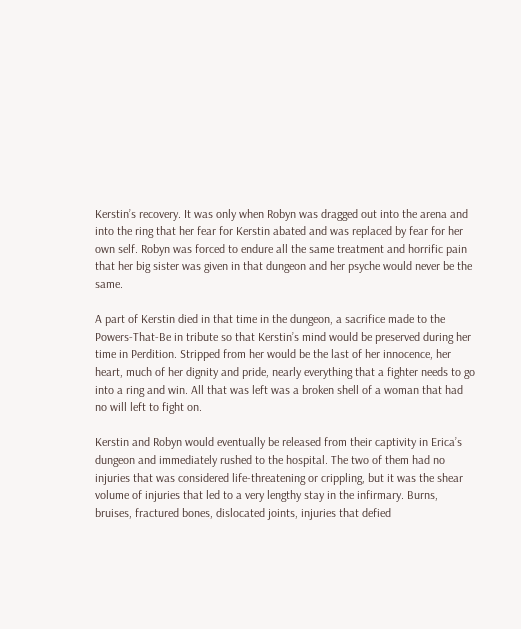Kerstin’s recovery. It was only when Robyn was dragged out into the arena and into the ring that her fear for Kerstin abated and was replaced by fear for her own self. Robyn was forced to endure all the same treatment and horrific pain that her big sister was given in that dungeon and her psyche would never be the same.

A part of Kerstin died in that time in the dungeon, a sacrifice made to the Powers-That-Be in tribute so that Kerstin’s mind would be preserved during her time in Perdition. Stripped from her would be the last of her innocence, her heart, much of her dignity and pride, nearly everything that a fighter needs to go into a ring and win. All that was left was a broken shell of a woman that had no will left to fight on.

Kerstin and Robyn would eventually be released from their captivity in Erica’s dungeon and immediately rushed to the hospital. The two of them had no injuries that was considered life-threatening or crippling, but it was the shear volume of injuries that led to a very lengthy stay in the infirmary. Burns, bruises, fractured bones, dislocated joints, injuries that defied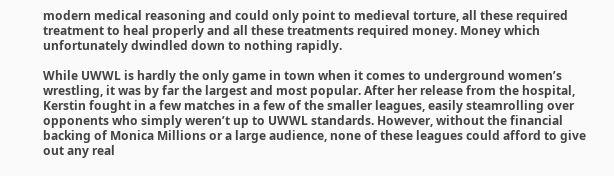modern medical reasoning and could only point to medieval torture, all these required treatment to heal properly and all these treatments required money. Money which unfortunately dwindled down to nothing rapidly.

While UWWL is hardly the only game in town when it comes to underground women’s wrestling, it was by far the largest and most popular. After her release from the hospital, Kerstin fought in a few matches in a few of the smaller leagues, easily steamrolling over opponents who simply weren’t up to UWWL standards. However, without the financial backing of Monica Millions or a large audience, none of these leagues could afford to give out any real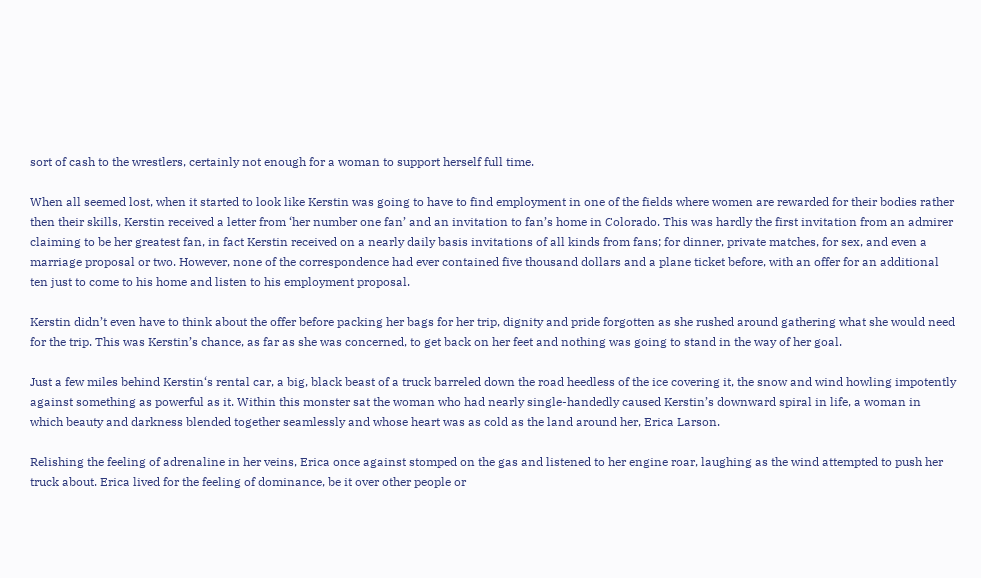sort of cash to the wrestlers, certainly not enough for a woman to support herself full time.

When all seemed lost, when it started to look like Kerstin was going to have to find employment in one of the fields where women are rewarded for their bodies rather then their skills, Kerstin received a letter from ‘her number one fan’ and an invitation to fan’s home in Colorado. This was hardly the first invitation from an admirer claiming to be her greatest fan, in fact Kerstin received on a nearly daily basis invitations of all kinds from fans; for dinner, private matches, for sex, and even a marriage proposal or two. However, none of the correspondence had ever contained five thousand dollars and a plane ticket before, with an offer for an additional ten just to come to his home and listen to his employment proposal.

Kerstin didn’t even have to think about the offer before packing her bags for her trip, dignity and pride forgotten as she rushed around gathering what she would need for the trip. This was Kerstin’s chance, as far as she was concerned, to get back on her feet and nothing was going to stand in the way of her goal.

Just a few miles behind Kerstin‘s rental car, a big, black beast of a truck barreled down the road heedless of the ice covering it, the snow and wind howling impotently against something as powerful as it. Within this monster sat the woman who had nearly single-handedly caused Kerstin’s downward spiral in life, a woman in which beauty and darkness blended together seamlessly and whose heart was as cold as the land around her, Erica Larson.

Relishing the feeling of adrenaline in her veins, Erica once against stomped on the gas and listened to her engine roar, laughing as the wind attempted to push her truck about. Erica lived for the feeling of dominance, be it over other people or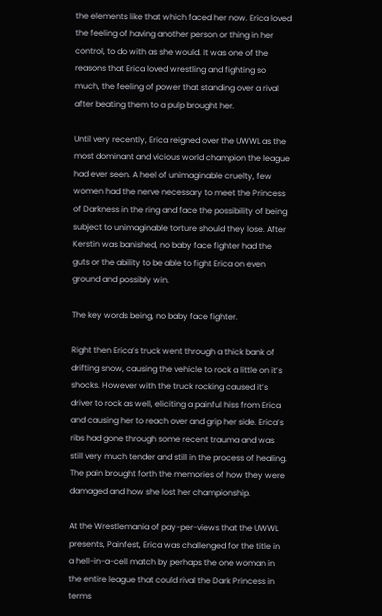the elements like that which faced her now. Erica loved the feeling of having another person or thing in her control, to do with as she would. It was one of the reasons that Erica loved wrestling and fighting so much, the feeling of power that standing over a rival after beating them to a pulp brought her.

Until very recently, Erica reigned over the UWWL as the most dominant and vicious world champion the league had ever seen. A heel of unimaginable cruelty, few women had the nerve necessary to meet the Princess of Darkness in the ring and face the possibility of being subject to unimaginable torture should they lose. After Kerstin was banished, no baby face fighter had the guts or the ability to be able to fight Erica on even ground and possibly win.

The key words being, no baby face fighter.

Right then Erica’s truck went through a thick bank of drifting snow, causing the vehicle to rock a little on it’s shocks. However with the truck rocking caused it’s driver to rock as well, eliciting a painful hiss from Erica and causing her to reach over and grip her side. Erica’s ribs had gone through some recent trauma and was still very much tender and still in the process of healing. The pain brought forth the memories of how they were damaged and how she lost her championship.

At the Wrestlemania of pay-per-views that the UWWL presents, Painfest, Erica was challenged for the title in a hell-in-a-cell match by perhaps the one woman in the entire league that could rival the Dark Princess in terms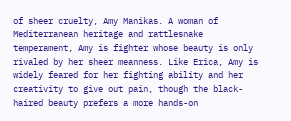of sheer cruelty, Amy Manikas. A woman of Mediterranean heritage and rattlesnake temperament, Amy is fighter whose beauty is only rivaled by her sheer meanness. Like Erica, Amy is widely feared for her fighting ability and her creativity to give out pain, though the black-haired beauty prefers a more hands-on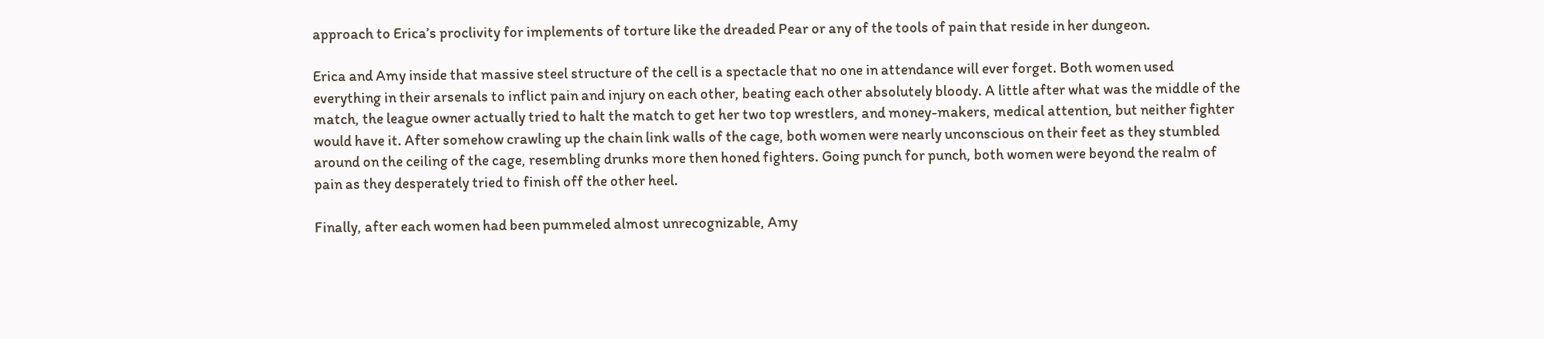approach to Erica’s proclivity for implements of torture like the dreaded Pear or any of the tools of pain that reside in her dungeon.

Erica and Amy inside that massive steel structure of the cell is a spectacle that no one in attendance will ever forget. Both women used everything in their arsenals to inflict pain and injury on each other, beating each other absolutely bloody. A little after what was the middle of the match, the league owner actually tried to halt the match to get her two top wrestlers, and money-makers, medical attention, but neither fighter would have it. After somehow crawling up the chain link walls of the cage, both women were nearly unconscious on their feet as they stumbled around on the ceiling of the cage, resembling drunks more then honed fighters. Going punch for punch, both women were beyond the realm of pain as they desperately tried to finish off the other heel.

Finally, after each women had been pummeled almost unrecognizable, Amy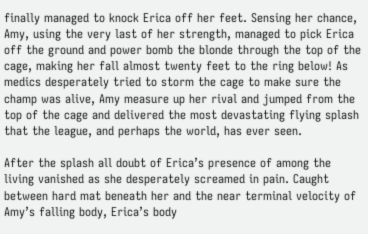finally managed to knock Erica off her feet. Sensing her chance, Amy, using the very last of her strength, managed to pick Erica off the ground and power bomb the blonde through the top of the cage, making her fall almost twenty feet to the ring below! As medics desperately tried to storm the cage to make sure the champ was alive, Amy measure up her rival and jumped from the top of the cage and delivered the most devastating flying splash that the league, and perhaps the world, has ever seen.

After the splash all doubt of Erica’s presence of among the living vanished as she desperately screamed in pain. Caught between hard mat beneath her and the near terminal velocity of Amy’s falling body, Erica’s body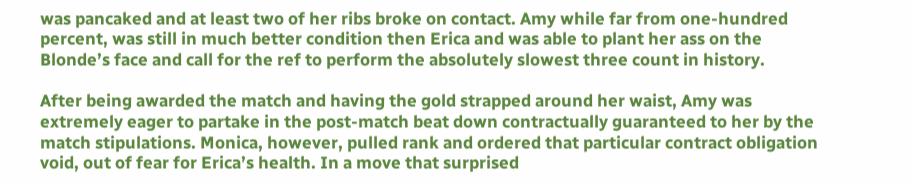was pancaked and at least two of her ribs broke on contact. Amy while far from one-hundred percent, was still in much better condition then Erica and was able to plant her ass on the Blonde’s face and call for the ref to perform the absolutely slowest three count in history.

After being awarded the match and having the gold strapped around her waist, Amy was extremely eager to partake in the post-match beat down contractually guaranteed to her by the match stipulations. Monica, however, pulled rank and ordered that particular contract obligation void, out of fear for Erica’s health. In a move that surprised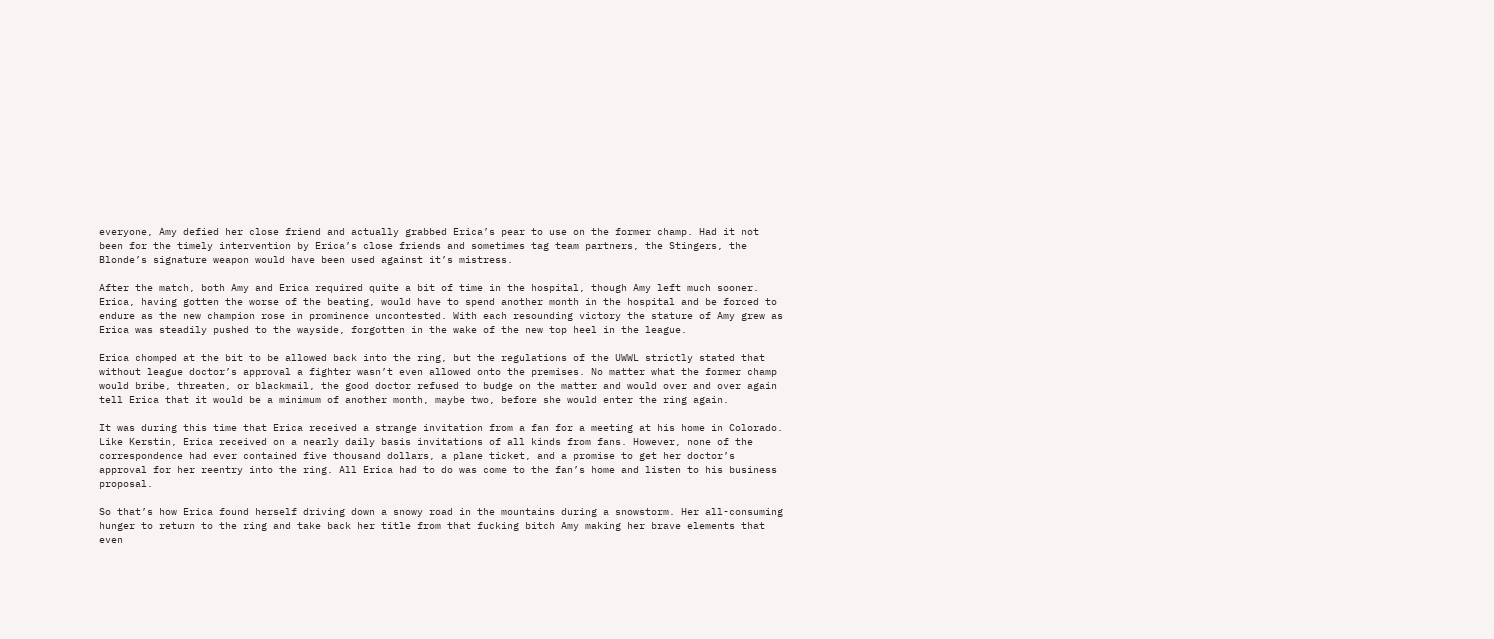everyone, Amy defied her close friend and actually grabbed Erica’s pear to use on the former champ. Had it not been for the timely intervention by Erica’s close friends and sometimes tag team partners, the Stingers, the Blonde’s signature weapon would have been used against it’s mistress.

After the match, both Amy and Erica required quite a bit of time in the hospital, though Amy left much sooner. Erica, having gotten the worse of the beating, would have to spend another month in the hospital and be forced to endure as the new champion rose in prominence uncontested. With each resounding victory the stature of Amy grew as Erica was steadily pushed to the wayside, forgotten in the wake of the new top heel in the league.

Erica chomped at the bit to be allowed back into the ring, but the regulations of the UWWL strictly stated that without league doctor’s approval a fighter wasn’t even allowed onto the premises. No matter what the former champ would bribe, threaten, or blackmail, the good doctor refused to budge on the matter and would over and over again tell Erica that it would be a minimum of another month, maybe two, before she would enter the ring again.

It was during this time that Erica received a strange invitation from a fan for a meeting at his home in Colorado. Like Kerstin, Erica received on a nearly daily basis invitations of all kinds from fans. However, none of the correspondence had ever contained five thousand dollars, a plane ticket, and a promise to get her doctor’s approval for her reentry into the ring. All Erica had to do was come to the fan’s home and listen to his business proposal.

So that’s how Erica found herself driving down a snowy road in the mountains during a snowstorm. Her all-consuming hunger to return to the ring and take back her title from that fucking bitch Amy making her brave elements that even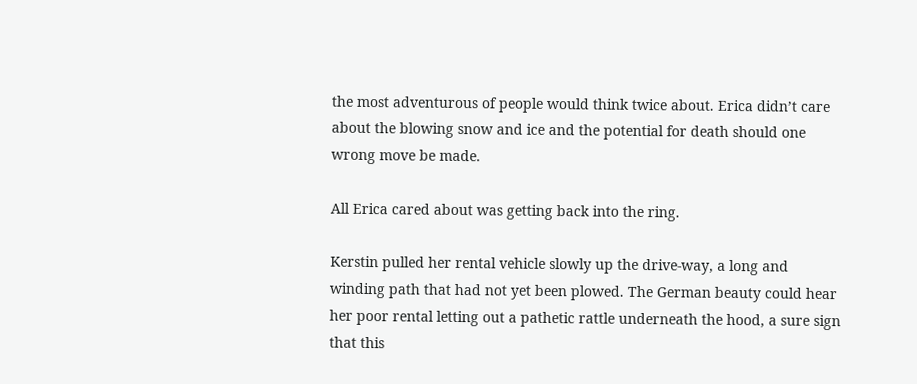the most adventurous of people would think twice about. Erica didn’t care about the blowing snow and ice and the potential for death should one wrong move be made.

All Erica cared about was getting back into the ring.

Kerstin pulled her rental vehicle slowly up the drive-way, a long and winding path that had not yet been plowed. The German beauty could hear her poor rental letting out a pathetic rattle underneath the hood, a sure sign that this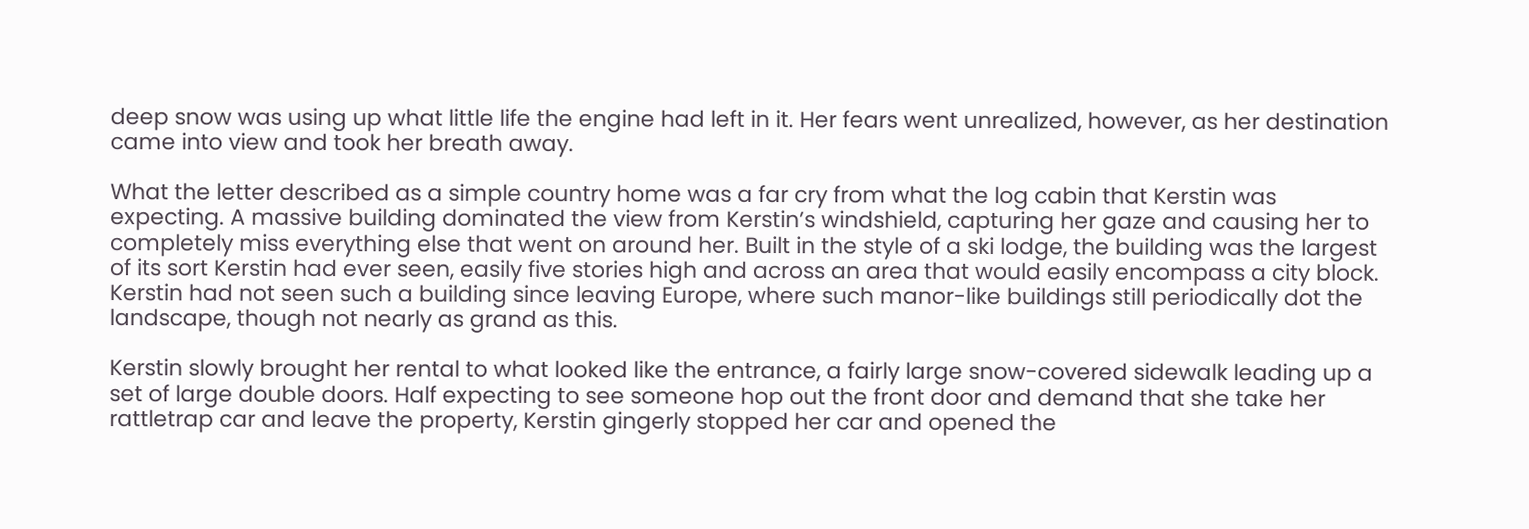deep snow was using up what little life the engine had left in it. Her fears went unrealized, however, as her destination came into view and took her breath away.

What the letter described as a simple country home was a far cry from what the log cabin that Kerstin was expecting. A massive building dominated the view from Kerstin’s windshield, capturing her gaze and causing her to completely miss everything else that went on around her. Built in the style of a ski lodge, the building was the largest of its sort Kerstin had ever seen, easily five stories high and across an area that would easily encompass a city block. Kerstin had not seen such a building since leaving Europe, where such manor-like buildings still periodically dot the landscape, though not nearly as grand as this.

Kerstin slowly brought her rental to what looked like the entrance, a fairly large snow-covered sidewalk leading up a set of large double doors. Half expecting to see someone hop out the front door and demand that she take her rattletrap car and leave the property, Kerstin gingerly stopped her car and opened the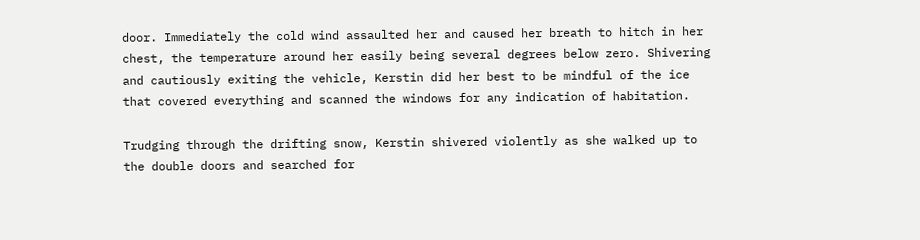door. Immediately the cold wind assaulted her and caused her breath to hitch in her chest, the temperature around her easily being several degrees below zero. Shivering and cautiously exiting the vehicle, Kerstin did her best to be mindful of the ice that covered everything and scanned the windows for any indication of habitation.

Trudging through the drifting snow, Kerstin shivered violently as she walked up to the double doors and searched for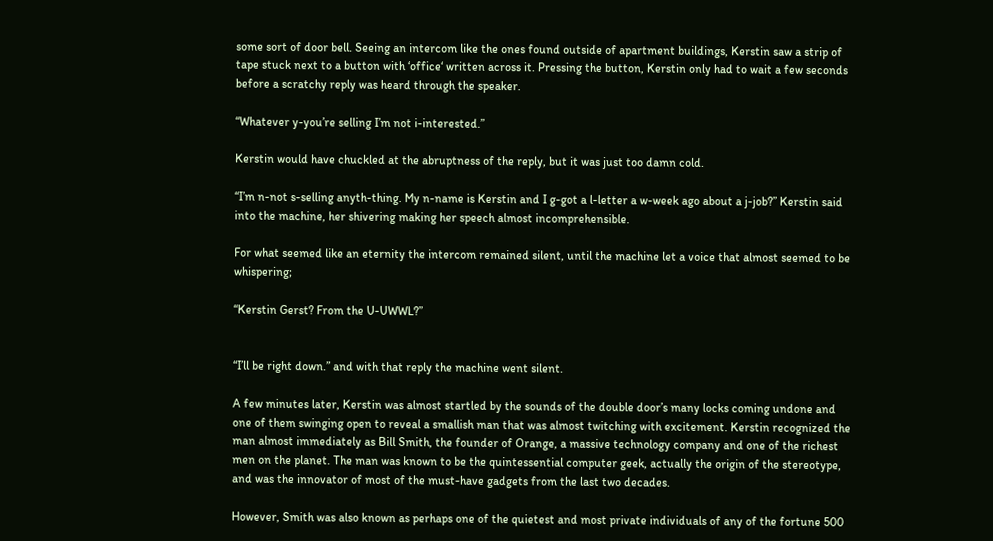some sort of door bell. Seeing an intercom like the ones found outside of apartment buildings, Kerstin saw a strip of tape stuck next to a button with ‘office‘ written across it. Pressing the button, Kerstin only had to wait a few seconds before a scratchy reply was heard through the speaker.

“Whatever y-you’re selling I’m not i-interested.”

Kerstin would have chuckled at the abruptness of the reply, but it was just too damn cold.

“I’m n-not s-selling anyth-thing. My n-name is Kerstin and I g-got a l-letter a w-week ago about a j-job?” Kerstin said into the machine, her shivering making her speech almost incomprehensible.

For what seemed like an eternity the intercom remained silent, until the machine let a voice that almost seemed to be whispering;

“Kerstin Gerst? From the U-UWWL?”


“I’ll be right down.” and with that reply the machine went silent.

A few minutes later, Kerstin was almost startled by the sounds of the double door’s many locks coming undone and one of them swinging open to reveal a smallish man that was almost twitching with excitement. Kerstin recognized the man almost immediately as Bill Smith, the founder of Orange, a massive technology company and one of the richest men on the planet. The man was known to be the quintessential computer geek, actually the origin of the stereotype, and was the innovator of most of the must-have gadgets from the last two decades.

However, Smith was also known as perhaps one of the quietest and most private individuals of any of the fortune 500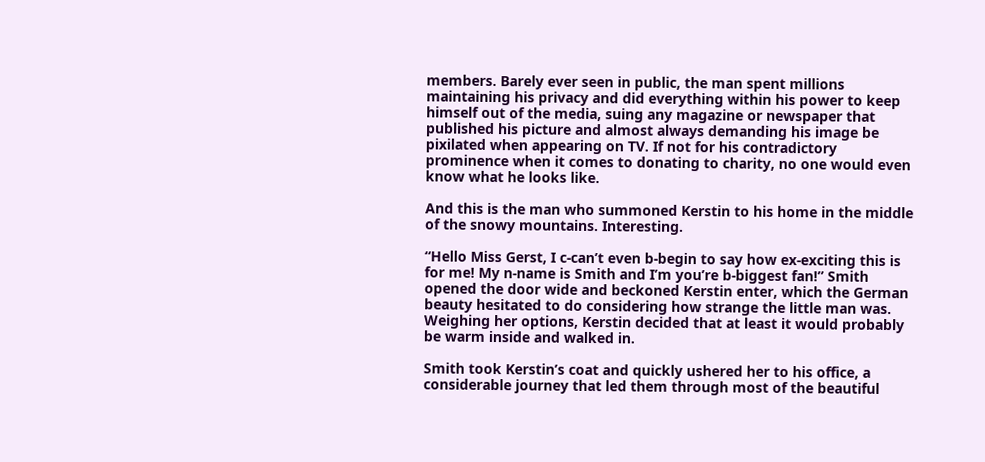members. Barely ever seen in public, the man spent millions maintaining his privacy and did everything within his power to keep himself out of the media, suing any magazine or newspaper that published his picture and almost always demanding his image be pixilated when appearing on TV. If not for his contradictory prominence when it comes to donating to charity, no one would even know what he looks like.

And this is the man who summoned Kerstin to his home in the middle of the snowy mountains. Interesting.

“Hello Miss Gerst, I c-can’t even b-begin to say how ex-exciting this is for me! My n-name is Smith and I’m you’re b-biggest fan!” Smith opened the door wide and beckoned Kerstin enter, which the German beauty hesitated to do considering how strange the little man was. Weighing her options, Kerstin decided that at least it would probably be warm inside and walked in.

Smith took Kerstin’s coat and quickly ushered her to his office, a considerable journey that led them through most of the beautiful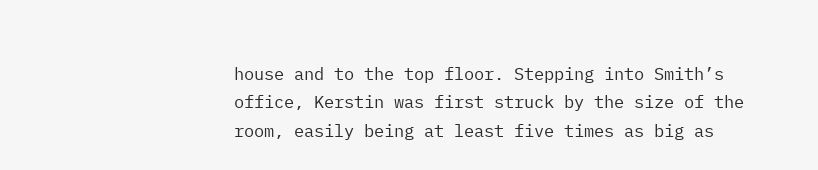house and to the top floor. Stepping into Smith’s office, Kerstin was first struck by the size of the room, easily being at least five times as big as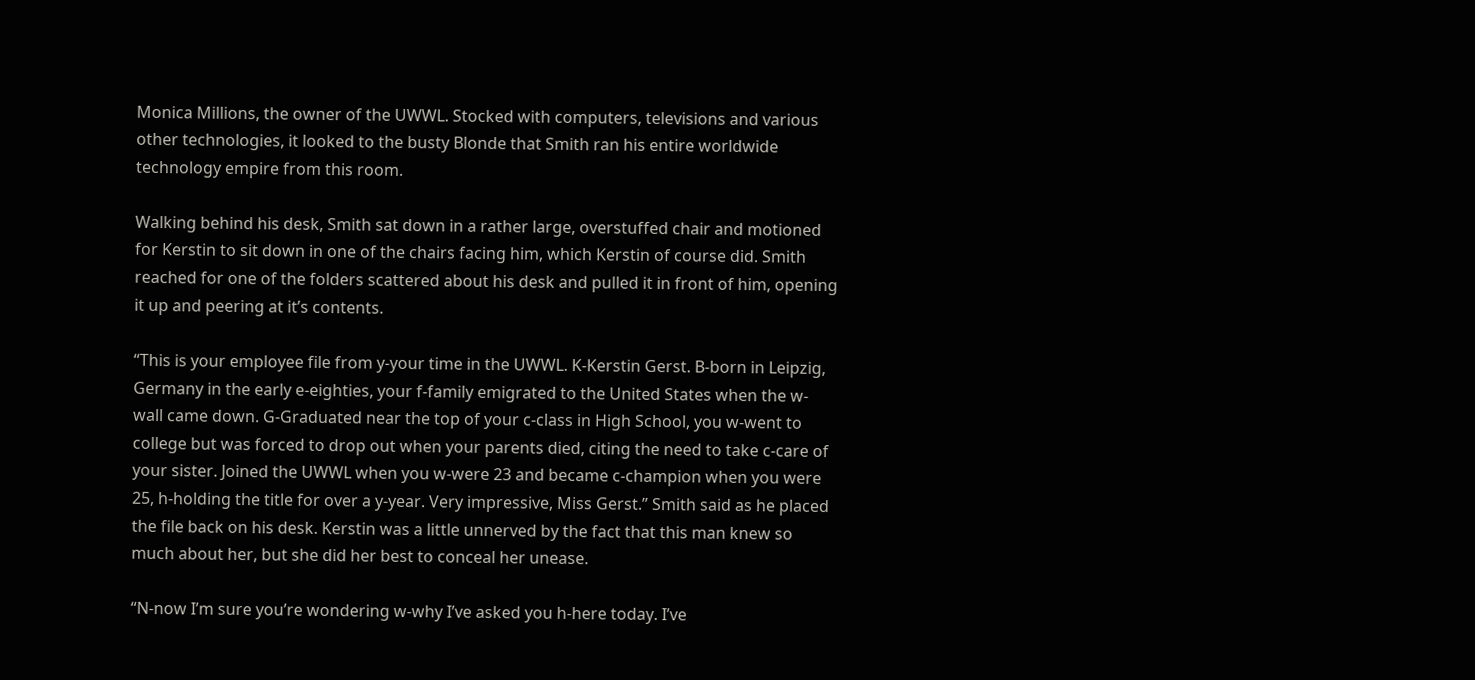Monica Millions, the owner of the UWWL. Stocked with computers, televisions and various other technologies, it looked to the busty Blonde that Smith ran his entire worldwide technology empire from this room.

Walking behind his desk, Smith sat down in a rather large, overstuffed chair and motioned for Kerstin to sit down in one of the chairs facing him, which Kerstin of course did. Smith reached for one of the folders scattered about his desk and pulled it in front of him, opening it up and peering at it’s contents.

“This is your employee file from y-your time in the UWWL. K-Kerstin Gerst. B-born in Leipzig, Germany in the early e-eighties, your f-family emigrated to the United States when the w-wall came down. G-Graduated near the top of your c-class in High School, you w-went to college but was forced to drop out when your parents died, citing the need to take c-care of your sister. Joined the UWWL when you w-were 23 and became c-champion when you were 25, h-holding the title for over a y-year. Very impressive, Miss Gerst.” Smith said as he placed the file back on his desk. Kerstin was a little unnerved by the fact that this man knew so much about her, but she did her best to conceal her unease.

“N-now I’m sure you’re wondering w-why I’ve asked you h-here today. I’ve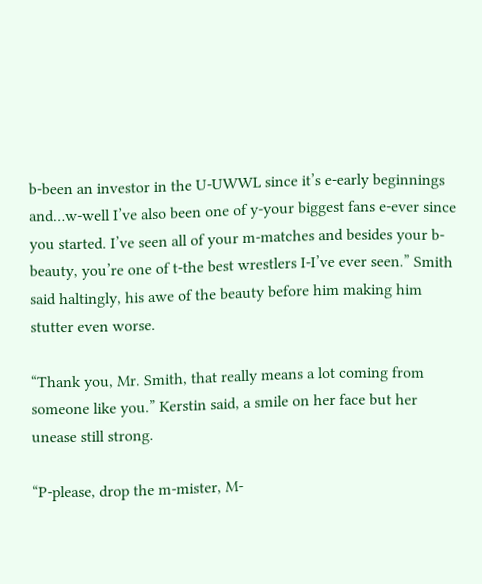b-been an investor in the U-UWWL since it’s e-early beginnings and…w-well I’ve also been one of y-your biggest fans e-ever since you started. I’ve seen all of your m-matches and besides your b-beauty, you’re one of t-the best wrestlers I-I’ve ever seen.” Smith said haltingly, his awe of the beauty before him making him stutter even worse.

“Thank you, Mr. Smith, that really means a lot coming from someone like you.” Kerstin said, a smile on her face but her unease still strong.

“P-please, drop the m-mister, M-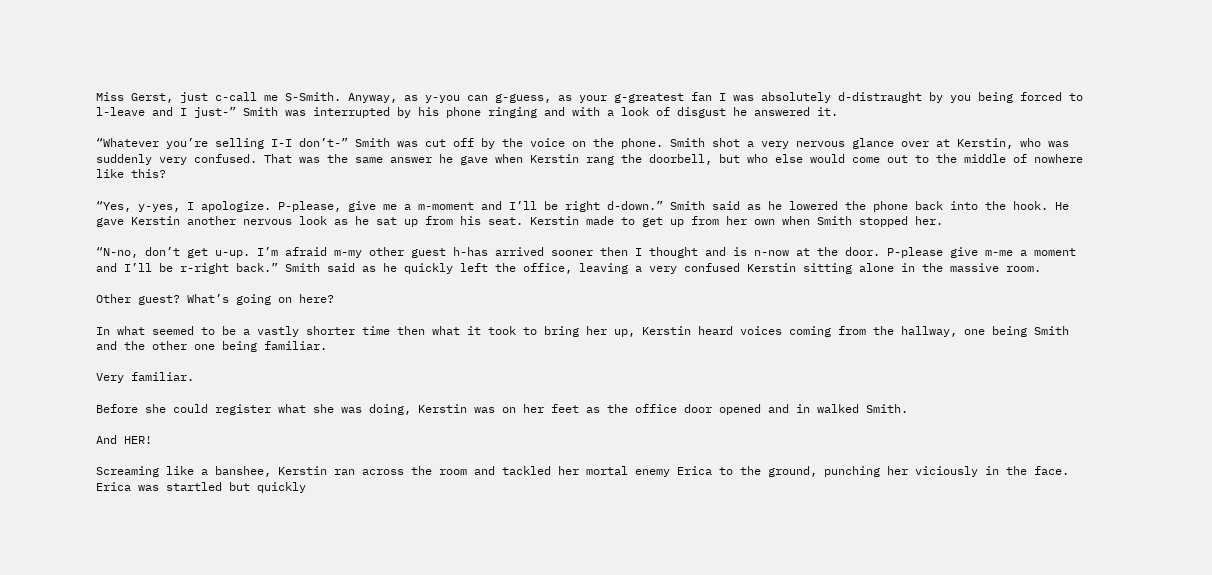Miss Gerst, just c-call me S-Smith. Anyway, as y-you can g-guess, as your g-greatest fan I was absolutely d-distraught by you being forced to l-leave and I just-” Smith was interrupted by his phone ringing and with a look of disgust he answered it.

“Whatever you’re selling I-I don’t-” Smith was cut off by the voice on the phone. Smith shot a very nervous glance over at Kerstin, who was suddenly very confused. That was the same answer he gave when Kerstin rang the doorbell, but who else would come out to the middle of nowhere like this?

“Yes, y-yes, I apologize. P-please, give me a m-moment and I’ll be right d-down.” Smith said as he lowered the phone back into the hook. He gave Kerstin another nervous look as he sat up from his seat. Kerstin made to get up from her own when Smith stopped her.

“N-no, don’t get u-up. I’m afraid m-my other guest h-has arrived sooner then I thought and is n-now at the door. P-please give m-me a moment and I’ll be r-right back.” Smith said as he quickly left the office, leaving a very confused Kerstin sitting alone in the massive room.

Other guest? What’s going on here?

In what seemed to be a vastly shorter time then what it took to bring her up, Kerstin heard voices coming from the hallway, one being Smith and the other one being familiar.

Very familiar.

Before she could register what she was doing, Kerstin was on her feet as the office door opened and in walked Smith.

And HER!

Screaming like a banshee, Kerstin ran across the room and tackled her mortal enemy Erica to the ground, punching her viciously in the face. Erica was startled but quickly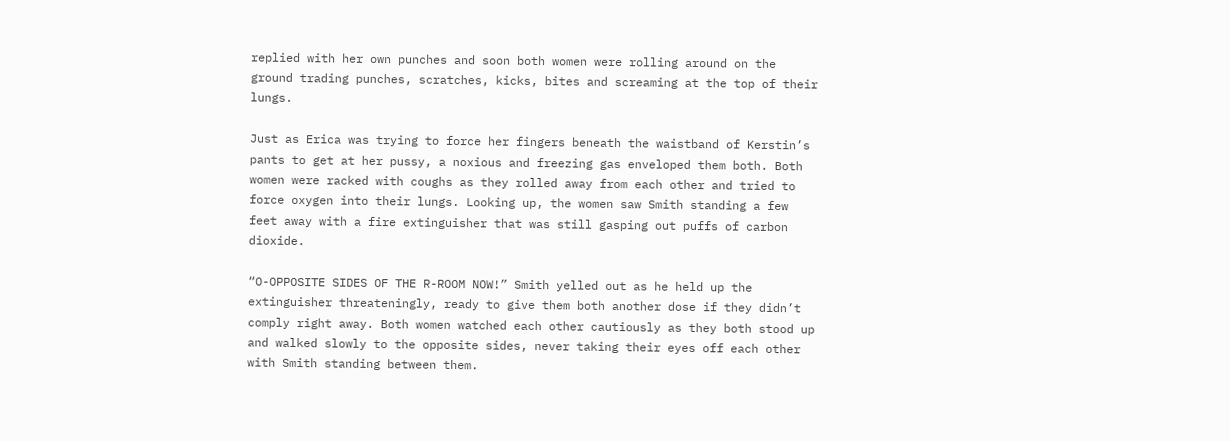replied with her own punches and soon both women were rolling around on the ground trading punches, scratches, kicks, bites and screaming at the top of their lungs.

Just as Erica was trying to force her fingers beneath the waistband of Kerstin’s pants to get at her pussy, a noxious and freezing gas enveloped them both. Both women were racked with coughs as they rolled away from each other and tried to force oxygen into their lungs. Looking up, the women saw Smith standing a few feet away with a fire extinguisher that was still gasping out puffs of carbon dioxide.

“O-OPPOSITE SIDES OF THE R-ROOM NOW!” Smith yelled out as he held up the extinguisher threateningly, ready to give them both another dose if they didn’t comply right away. Both women watched each other cautiously as they both stood up and walked slowly to the opposite sides, never taking their eyes off each other with Smith standing between them.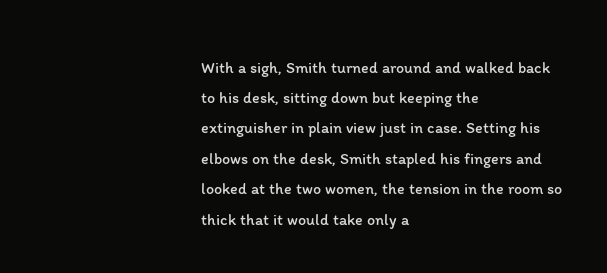With a sigh, Smith turned around and walked back to his desk, sitting down but keeping the extinguisher in plain view just in case. Setting his elbows on the desk, Smith stapled his fingers and looked at the two women, the tension in the room so thick that it would take only a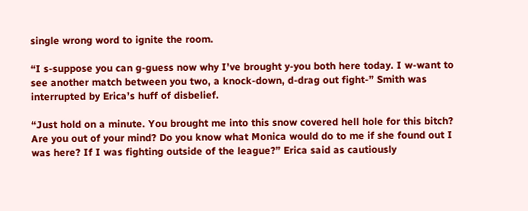single wrong word to ignite the room.

“I s-suppose you can g-guess now why I’ve brought y-you both here today. I w-want to see another match between you two, a knock-down, d-drag out fight-” Smith was interrupted by Erica’s huff of disbelief.

“Just hold on a minute. You brought me into this snow covered hell hole for this bitch? Are you out of your mind? Do you know what Monica would do to me if she found out I was here? If I was fighting outside of the league?” Erica said as cautiously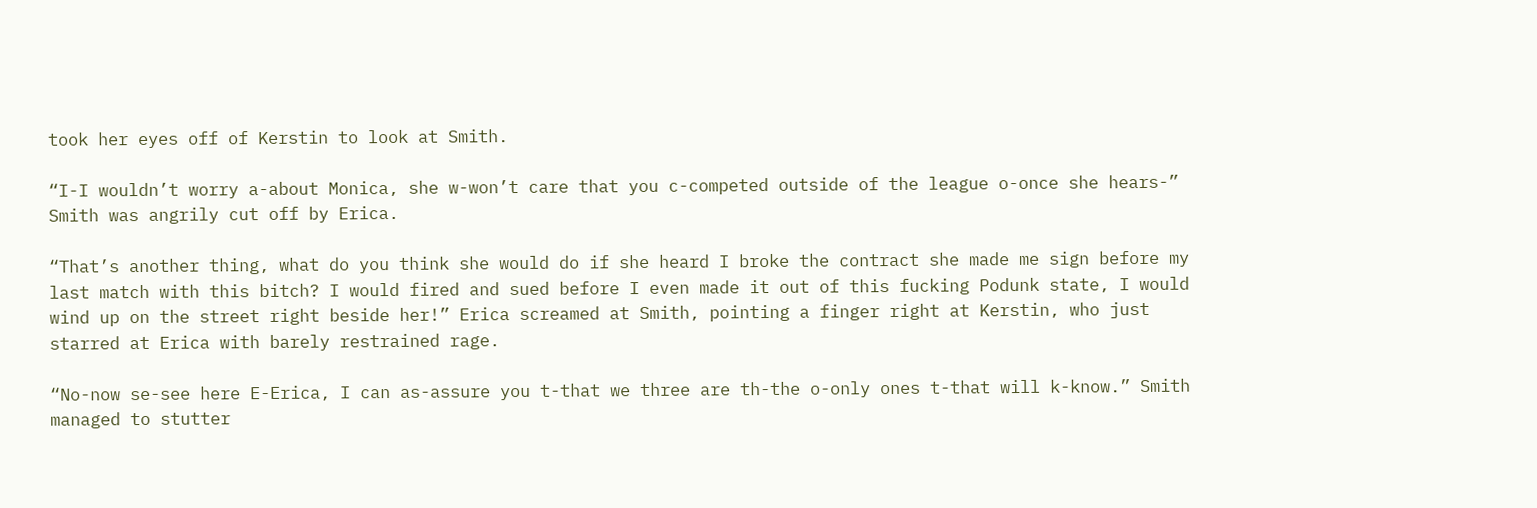took her eyes off of Kerstin to look at Smith.

“I-I wouldn’t worry a-about Monica, she w-won’t care that you c-competed outside of the league o-once she hears-” Smith was angrily cut off by Erica.

“That’s another thing, what do you think she would do if she heard I broke the contract she made me sign before my last match with this bitch? I would fired and sued before I even made it out of this fucking Podunk state, I would wind up on the street right beside her!” Erica screamed at Smith, pointing a finger right at Kerstin, who just starred at Erica with barely restrained rage.

“No-now se-see here E-Erica, I can as-assure you t-that we three are th-the o-only ones t-that will k-know.” Smith managed to stutter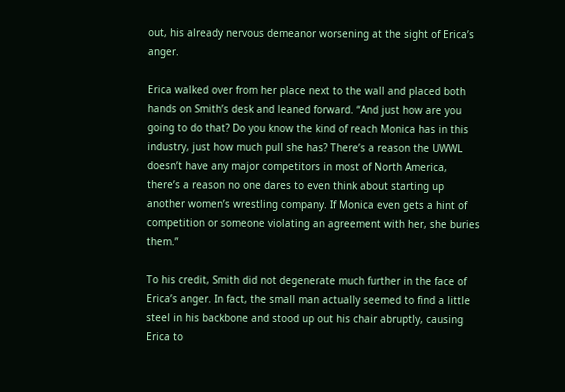out, his already nervous demeanor worsening at the sight of Erica’s anger.

Erica walked over from her place next to the wall and placed both hands on Smith’s desk and leaned forward. “And just how are you going to do that? Do you know the kind of reach Monica has in this industry, just how much pull she has? There’s a reason the UWWL doesn’t have any major competitors in most of North America, there’s a reason no one dares to even think about starting up another women’s wrestling company. If Monica even gets a hint of competition or someone violating an agreement with her, she buries them.”

To his credit, Smith did not degenerate much further in the face of Erica’s anger. In fact, the small man actually seemed to find a little steel in his backbone and stood up out his chair abruptly, causing Erica to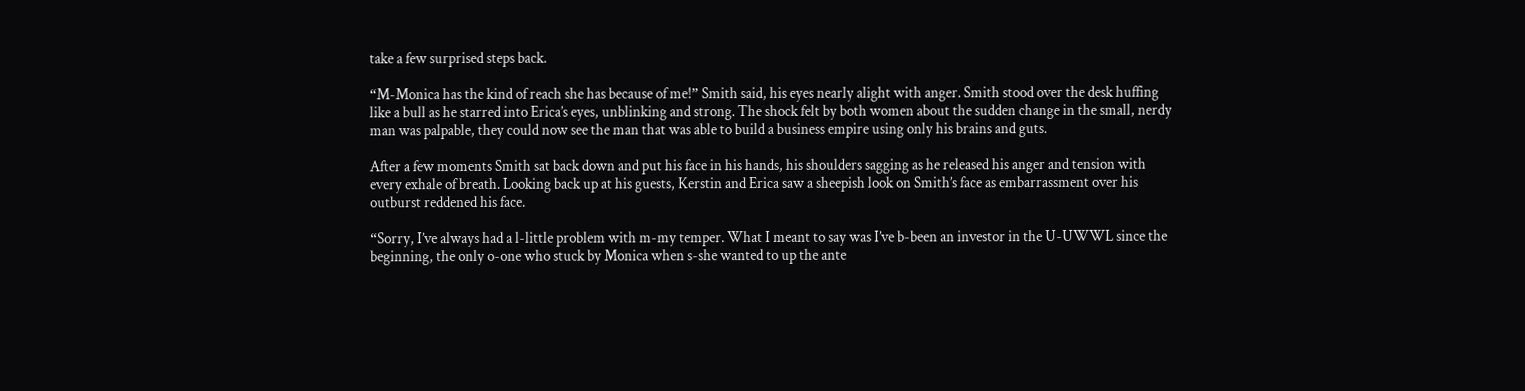take a few surprised steps back.

“M-Monica has the kind of reach she has because of me!” Smith said, his eyes nearly alight with anger. Smith stood over the desk huffing like a bull as he starred into Erica’s eyes, unblinking and strong. The shock felt by both women about the sudden change in the small, nerdy man was palpable, they could now see the man that was able to build a business empire using only his brains and guts.

After a few moments Smith sat back down and put his face in his hands, his shoulders sagging as he released his anger and tension with every exhale of breath. Looking back up at his guests, Kerstin and Erica saw a sheepish look on Smith’s face as embarrassment over his outburst reddened his face.

“Sorry, I’ve always had a l-little problem with m-my temper. What I meant to say was I’ve b-been an investor in the U-UWWL since the beginning, the only o-one who stuck by Monica when s-she wanted to up the ante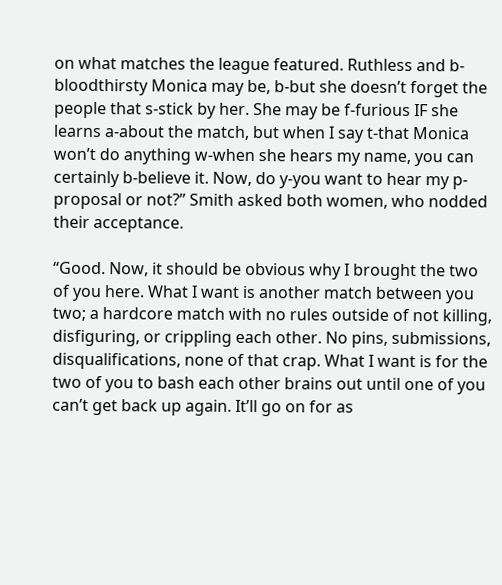on what matches the league featured. Ruthless and b-bloodthirsty Monica may be, b-but she doesn’t forget the people that s-stick by her. She may be f-furious IF she learns a-about the match, but when I say t-that Monica won’t do anything w-when she hears my name, you can certainly b-believe it. Now, do y-you want to hear my p-proposal or not?” Smith asked both women, who nodded their acceptance.

“Good. Now, it should be obvious why I brought the two of you here. What I want is another match between you two; a hardcore match with no rules outside of not killing, disfiguring, or crippling each other. No pins, submissions, disqualifications, none of that crap. What I want is for the two of you to bash each other brains out until one of you can’t get back up again. It’ll go on for as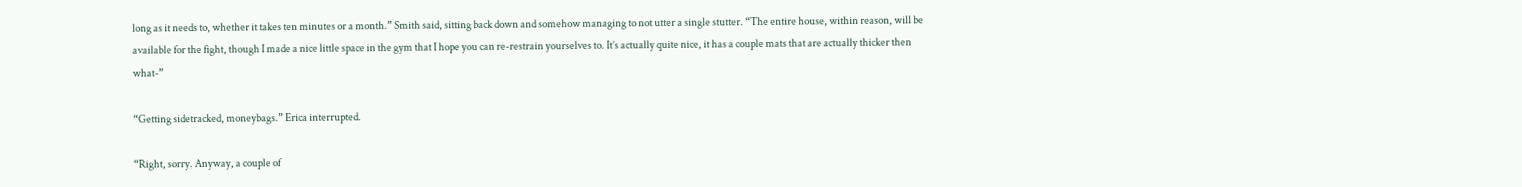long as it needs to, whether it takes ten minutes or a month.” Smith said, sitting back down and somehow managing to not utter a single stutter. “The entire house, within reason, will be available for the fight, though I made a nice little space in the gym that I hope you can re-restrain yourselves to. It’s actually quite nice, it has a couple mats that are actually thicker then what-”

“Getting sidetracked, moneybags.” Erica interrupted.

“Right, sorry. Anyway, a couple of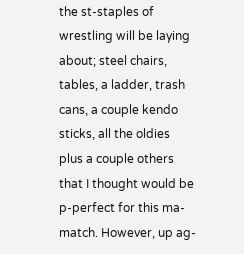the st-staples of wrestling will be laying about; steel chairs, tables, a ladder, trash cans, a couple kendo sticks, all the oldies plus a couple others that I thought would be p-perfect for this ma-match. However, up ag-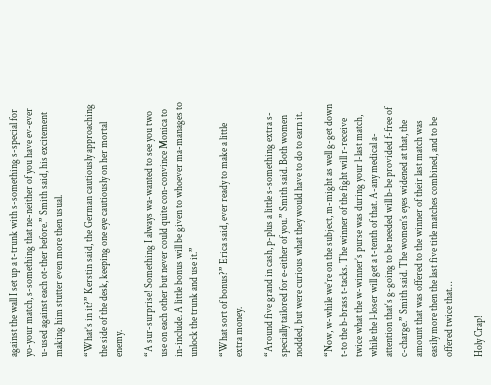against the wall I set up a t-trunk with s-something s-special for yo-your match, s-something that ne-neither of you have ev-ever u-used against each ot-ther before.” Smith said, his excitement making him stutter even more then usual.

“What’s in it?” Kerstin said, the German cautiously approaching the side of the desk, keeping one eye cautiously on her mortal enemy.

“A sur-surprise! Something I always wa-wanted to see you two use on each other but never could quite con-convince Monica to in-include. A little bonus will be given to whoever ma-manages to unlock the trunk and use it.”

“What sort of bonus?” Erica said, ever ready to make a little extra money.

“Around five grand in cash, p-plus a little s-something extra s-specially tailored for e-either of you.” Smith said. Both women nodded, but were curious what they would have to do to earn it.

“Now, w-while we’re on the subject, m-might as well g-get down t-to the b-brass t-tacks. The winner of the fight will r-receive twice what the w-winner’s purse was during your l-last match, while the l-loser will get a t-tenth of that. A-any medical a-attention that‘s g-going to be needed will b-be provided f-free of c-charge.” Smith said. The women’s eyes widened at that, the amount that was offered to the winner of their last match was easily more then the last five title matches combined, and to be offered twice that…

Holy Crap!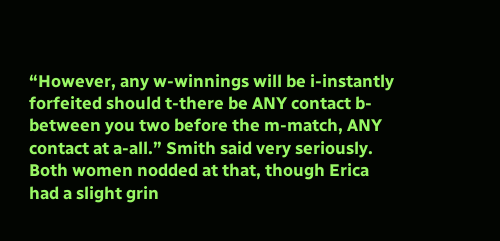“However, any w-winnings will be i-instantly forfeited should t-there be ANY contact b-between you two before the m-match, ANY contact at a-all.” Smith said very seriously. Both women nodded at that, though Erica had a slight grin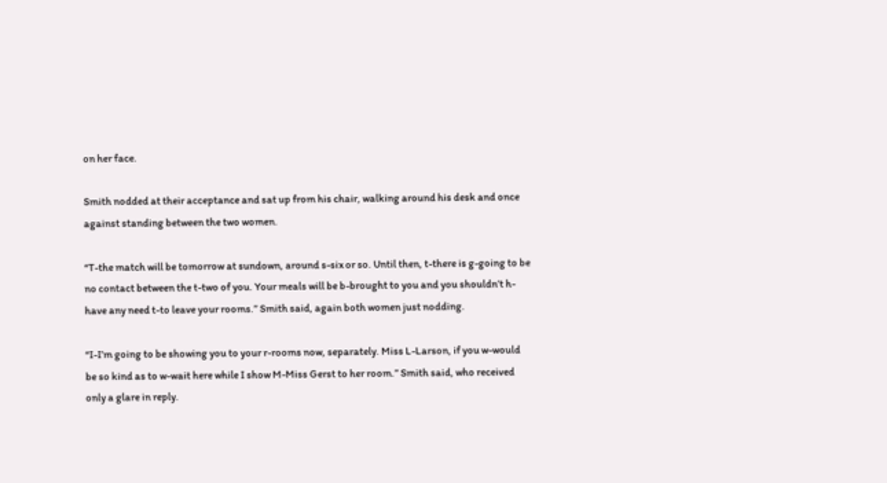on her face.

Smith nodded at their acceptance and sat up from his chair, walking around his desk and once against standing between the two women.

“T-the match will be tomorrow at sundown, around s-six or so. Until then, t-there is g-going to be no contact between the t-two of you. Your meals will be b-brought to you and you shouldn’t h-have any need t-to leave your rooms.” Smith said, again both women just nodding.

“I-I’m going to be showing you to your r-rooms now, separately. Miss L-Larson, if you w-would be so kind as to w-wait here while I show M-Miss Gerst to her room.” Smith said, who received only a glare in reply.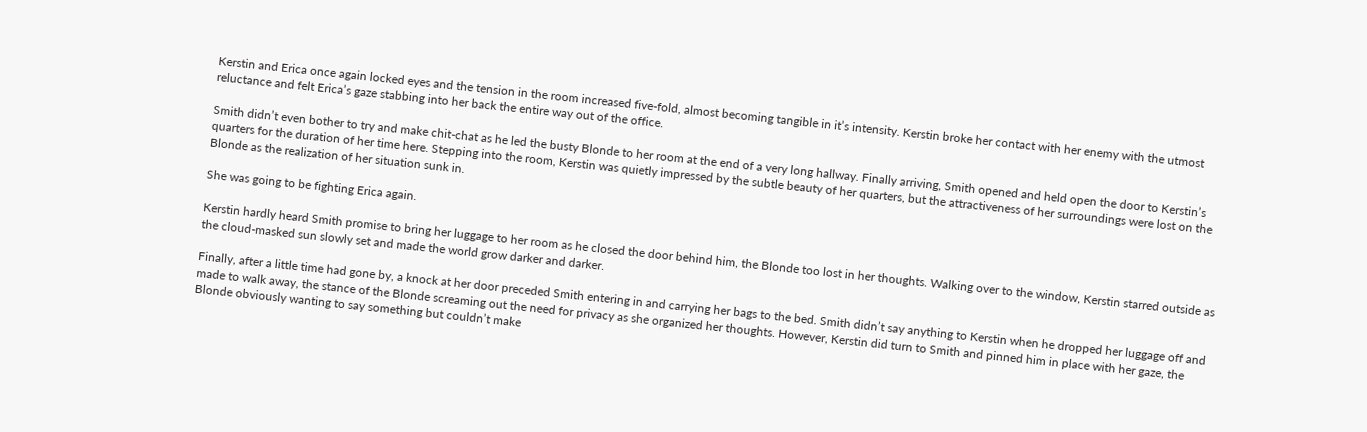Kerstin and Erica once again locked eyes and the tension in the room increased five-fold, almost becoming tangible in it’s intensity. Kerstin broke her contact with her enemy with the utmost reluctance and felt Erica’s gaze stabbing into her back the entire way out of the office.

Smith didn’t even bother to try and make chit-chat as he led the busty Blonde to her room at the end of a very long hallway. Finally arriving, Smith opened and held open the door to Kerstin’s quarters for the duration of her time here. Stepping into the room, Kerstin was quietly impressed by the subtle beauty of her quarters, but the attractiveness of her surroundings were lost on the Blonde as the realization of her situation sunk in.

She was going to be fighting Erica again.

Kerstin hardly heard Smith promise to bring her luggage to her room as he closed the door behind him, the Blonde too lost in her thoughts. Walking over to the window, Kerstin starred outside as the cloud-masked sun slowly set and made the world grow darker and darker.

Finally, after a little time had gone by, a knock at her door preceded Smith entering in and carrying her bags to the bed. Smith didn’t say anything to Kerstin when he dropped her luggage off and made to walk away, the stance of the Blonde screaming out the need for privacy as she organized her thoughts. However, Kerstin did turn to Smith and pinned him in place with her gaze, the Blonde obviously wanting to say something but couldn’t make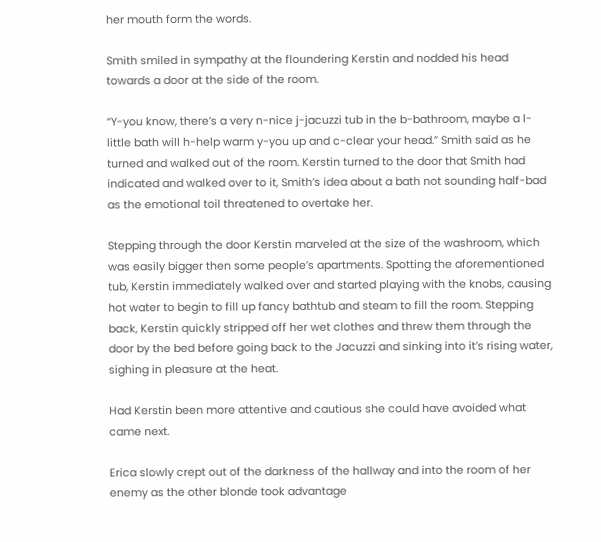her mouth form the words.

Smith smiled in sympathy at the floundering Kerstin and nodded his head towards a door at the side of the room.

“Y-you know, there’s a very n-nice j-jacuzzi tub in the b-bathroom, maybe a l-little bath will h-help warm y-you up and c-clear your head.” Smith said as he turned and walked out of the room. Kerstin turned to the door that Smith had indicated and walked over to it, Smith’s idea about a bath not sounding half-bad as the emotional toil threatened to overtake her.

Stepping through the door Kerstin marveled at the size of the washroom, which was easily bigger then some people’s apartments. Spotting the aforementioned tub, Kerstin immediately walked over and started playing with the knobs, causing hot water to begin to fill up fancy bathtub and steam to fill the room. Stepping back, Kerstin quickly stripped off her wet clothes and threw them through the door by the bed before going back to the Jacuzzi and sinking into it’s rising water, sighing in pleasure at the heat.

Had Kerstin been more attentive and cautious she could have avoided what came next.

Erica slowly crept out of the darkness of the hallway and into the room of her enemy as the other blonde took advantage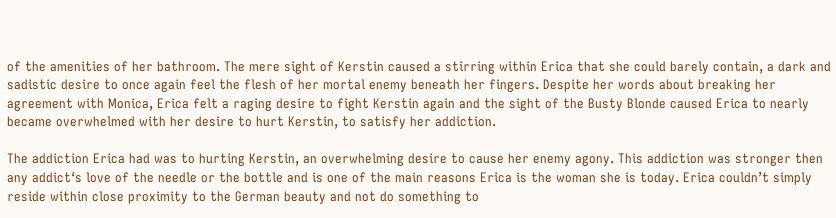of the amenities of her bathroom. The mere sight of Kerstin caused a stirring within Erica that she could barely contain, a dark and sadistic desire to once again feel the flesh of her mortal enemy beneath her fingers. Despite her words about breaking her agreement with Monica, Erica felt a raging desire to fight Kerstin again and the sight of the Busty Blonde caused Erica to nearly became overwhelmed with her desire to hurt Kerstin, to satisfy her addiction.

The addiction Erica had was to hurting Kerstin, an overwhelming desire to cause her enemy agony. This addiction was stronger then any addict‘s love of the needle or the bottle and is one of the main reasons Erica is the woman she is today. Erica couldn’t simply reside within close proximity to the German beauty and not do something to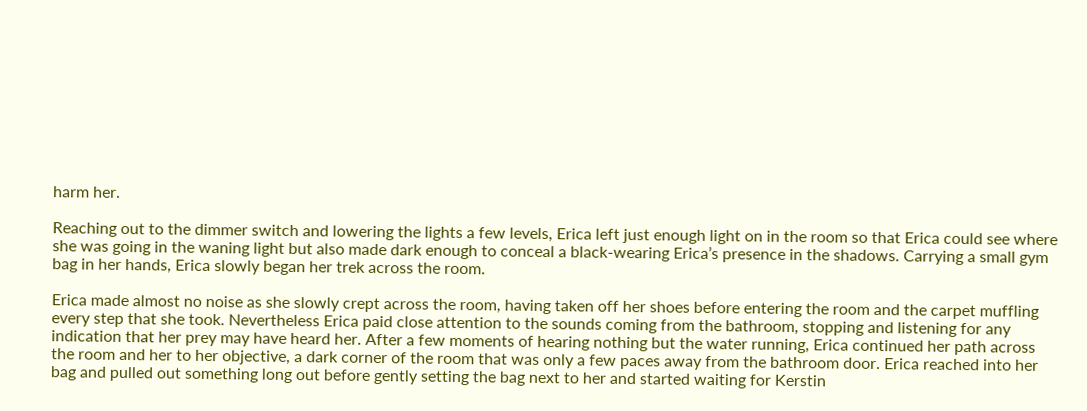harm her.

Reaching out to the dimmer switch and lowering the lights a few levels, Erica left just enough light on in the room so that Erica could see where she was going in the waning light but also made dark enough to conceal a black-wearing Erica’s presence in the shadows. Carrying a small gym bag in her hands, Erica slowly began her trek across the room.

Erica made almost no noise as she slowly crept across the room, having taken off her shoes before entering the room and the carpet muffling every step that she took. Nevertheless Erica paid close attention to the sounds coming from the bathroom, stopping and listening for any indication that her prey may have heard her. After a few moments of hearing nothing but the water running, Erica continued her path across the room and her to her objective, a dark corner of the room that was only a few paces away from the bathroom door. Erica reached into her bag and pulled out something long out before gently setting the bag next to her and started waiting for Kerstin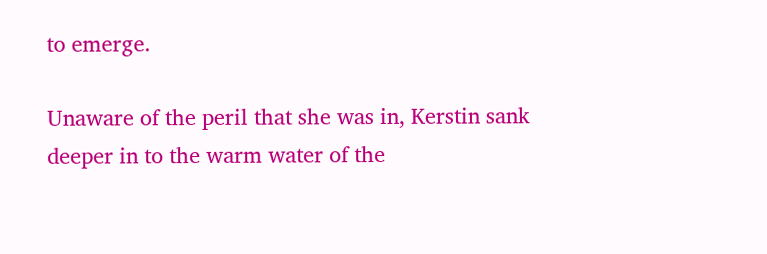to emerge.

Unaware of the peril that she was in, Kerstin sank deeper in to the warm water of the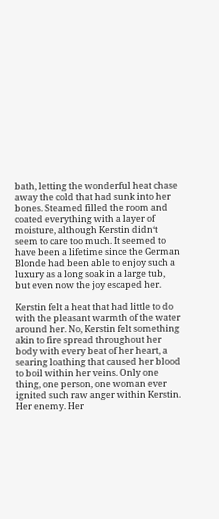bath, letting the wonderful heat chase away the cold that had sunk into her bones. Steamed filled the room and coated everything with a layer of moisture, although Kerstin didn‘t seem to care too much. It seemed to have been a lifetime since the German Blonde had been able to enjoy such a luxury as a long soak in a large tub, but even now the joy escaped her.

Kerstin felt a heat that had little to do with the pleasant warmth of the water around her. No, Kerstin felt something akin to fire spread throughout her body with every beat of her heart, a searing loathing that caused her blood to boil within her veins. Only one thing, one person, one woman ever ignited such raw anger within Kerstin. Her enemy. Her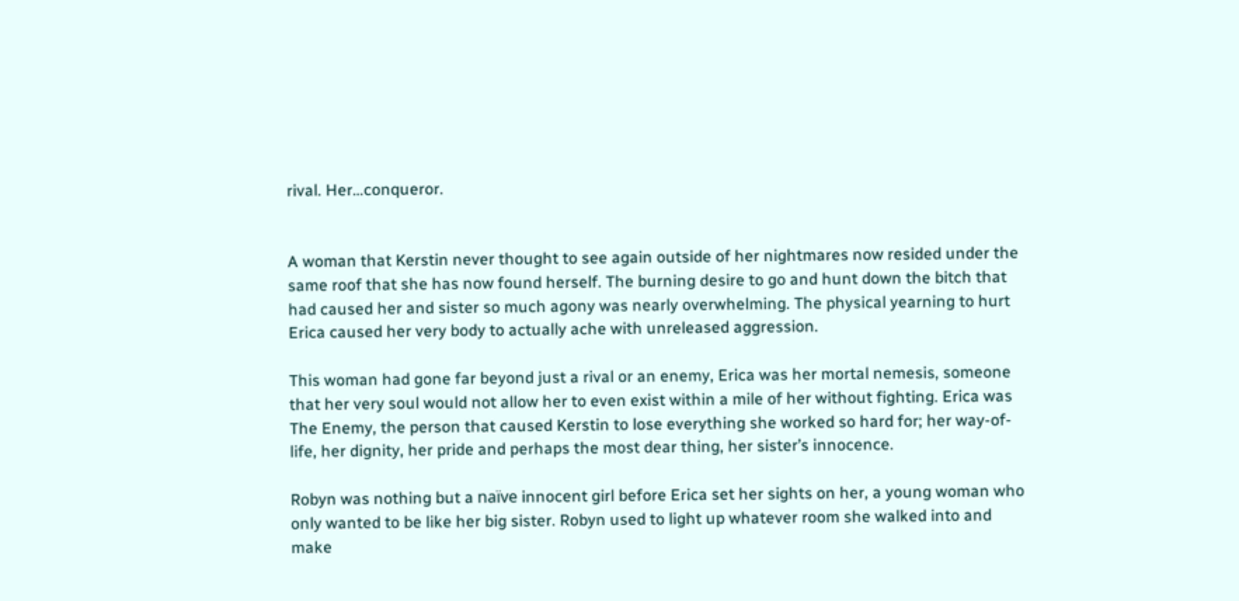rival. Her…conqueror.


A woman that Kerstin never thought to see again outside of her nightmares now resided under the same roof that she has now found herself. The burning desire to go and hunt down the bitch that had caused her and sister so much agony was nearly overwhelming. The physical yearning to hurt Erica caused her very body to actually ache with unreleased aggression.

This woman had gone far beyond just a rival or an enemy, Erica was her mortal nemesis, someone that her very soul would not allow her to even exist within a mile of her without fighting. Erica was The Enemy, the person that caused Kerstin to lose everything she worked so hard for; her way-of-life, her dignity, her pride and perhaps the most dear thing, her sister’s innocence.

Robyn was nothing but a naïve innocent girl before Erica set her sights on her, a young woman who only wanted to be like her big sister. Robyn used to light up whatever room she walked into and make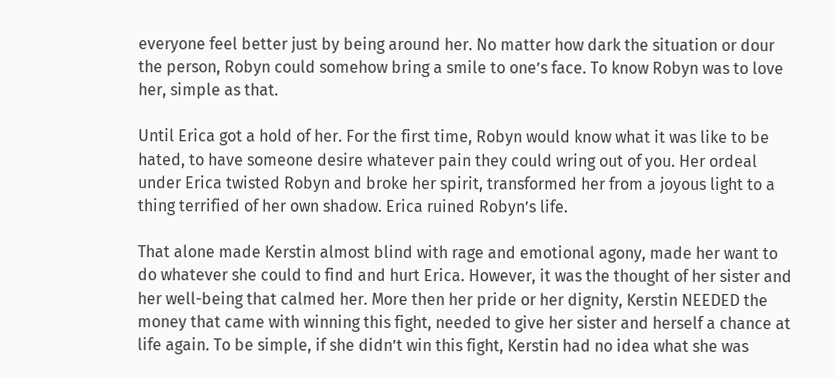everyone feel better just by being around her. No matter how dark the situation or dour the person, Robyn could somehow bring a smile to one’s face. To know Robyn was to love her, simple as that.

Until Erica got a hold of her. For the first time, Robyn would know what it was like to be hated, to have someone desire whatever pain they could wring out of you. Her ordeal under Erica twisted Robyn and broke her spirit, transformed her from a joyous light to a thing terrified of her own shadow. Erica ruined Robyn’s life.

That alone made Kerstin almost blind with rage and emotional agony, made her want to do whatever she could to find and hurt Erica. However, it was the thought of her sister and her well-being that calmed her. More then her pride or her dignity, Kerstin NEEDED the money that came with winning this fight, needed to give her sister and herself a chance at life again. To be simple, if she didn’t win this fight, Kerstin had no idea what she was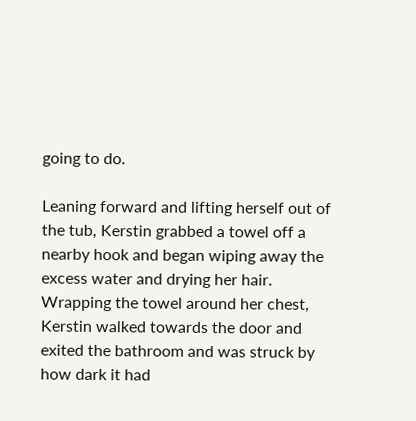going to do.

Leaning forward and lifting herself out of the tub, Kerstin grabbed a towel off a nearby hook and began wiping away the excess water and drying her hair. Wrapping the towel around her chest, Kerstin walked towards the door and exited the bathroom and was struck by how dark it had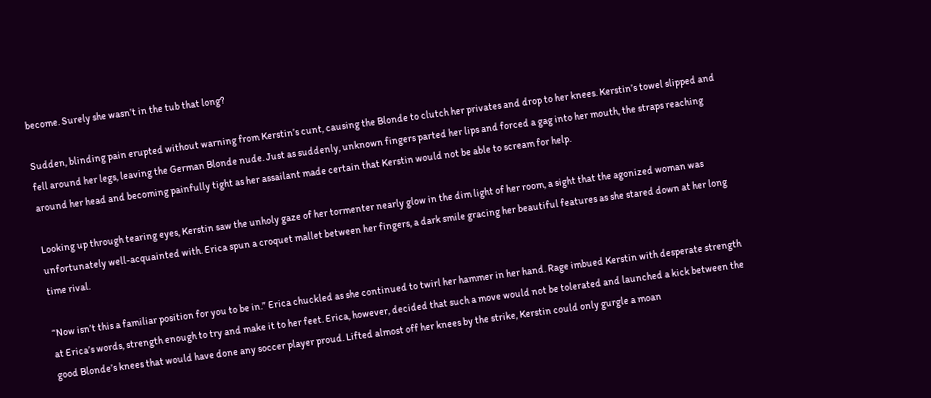become. Surely she wasn’t in the tub that long?

Sudden, blinding pain erupted without warning from Kerstin’s cunt, causing the Blonde to clutch her privates and drop to her knees. Kerstin’s towel slipped and fell around her legs, leaving the German Blonde nude. Just as suddenly, unknown fingers parted her lips and forced a gag into her mouth, the straps reaching around her head and becoming painfully tight as her assailant made certain that Kerstin would not be able to scream for help.

Looking up through tearing eyes, Kerstin saw the unholy gaze of her tormenter nearly glow in the dim light of her room, a sight that the agonized woman was unfortunately well-acquainted with. Erica spun a croquet mallet between her fingers, a dark smile gracing her beautiful features as she stared down at her long time rival.

“Now isn’t this a familiar position for you to be in.” Erica chuckled as she continued to twirl her hammer in her hand. Rage imbued Kerstin with desperate strength at Erica’s words, strength enough to try and make it to her feet. Erica, however, decided that such a move would not be tolerated and launched a kick between the good Blonde’s knees that would have done any soccer player proud. Lifted almost off her knees by the strike, Kerstin could only gurgle a moan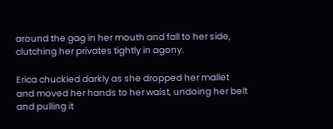around the gag in her mouth and fall to her side, clutching her privates tightly in agony.

Erica chuckled darkly as she dropped her mallet and moved her hands to her waist, undoing her belt and pulling it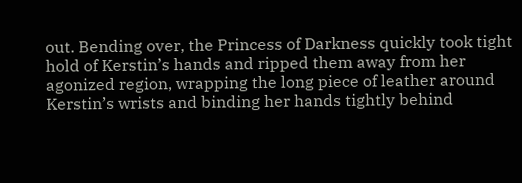out. Bending over, the Princess of Darkness quickly took tight hold of Kerstin’s hands and ripped them away from her agonized region, wrapping the long piece of leather around Kerstin’s wrists and binding her hands tightly behind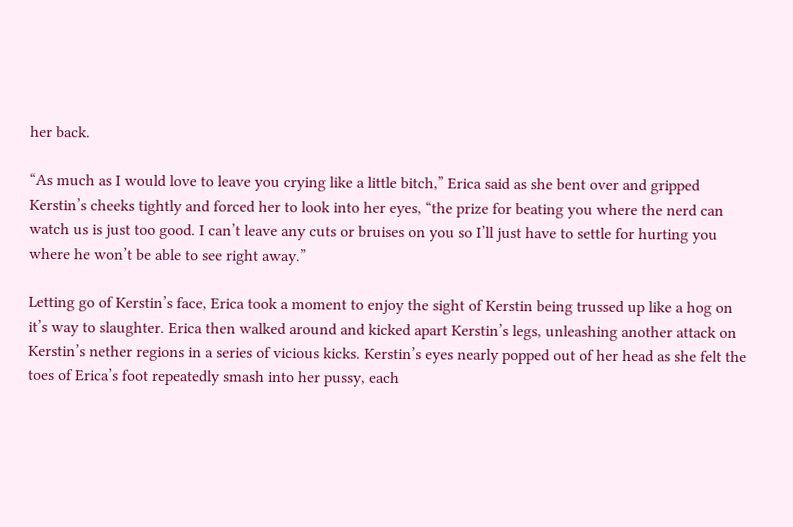her back.

“As much as I would love to leave you crying like a little bitch,” Erica said as she bent over and gripped Kerstin’s cheeks tightly and forced her to look into her eyes, “the prize for beating you where the nerd can watch us is just too good. I can’t leave any cuts or bruises on you so I’ll just have to settle for hurting you where he won’t be able to see right away.”

Letting go of Kerstin’s face, Erica took a moment to enjoy the sight of Kerstin being trussed up like a hog on it’s way to slaughter. Erica then walked around and kicked apart Kerstin’s legs, unleashing another attack on Kerstin’s nether regions in a series of vicious kicks. Kerstin’s eyes nearly popped out of her head as she felt the toes of Erica’s foot repeatedly smash into her pussy, each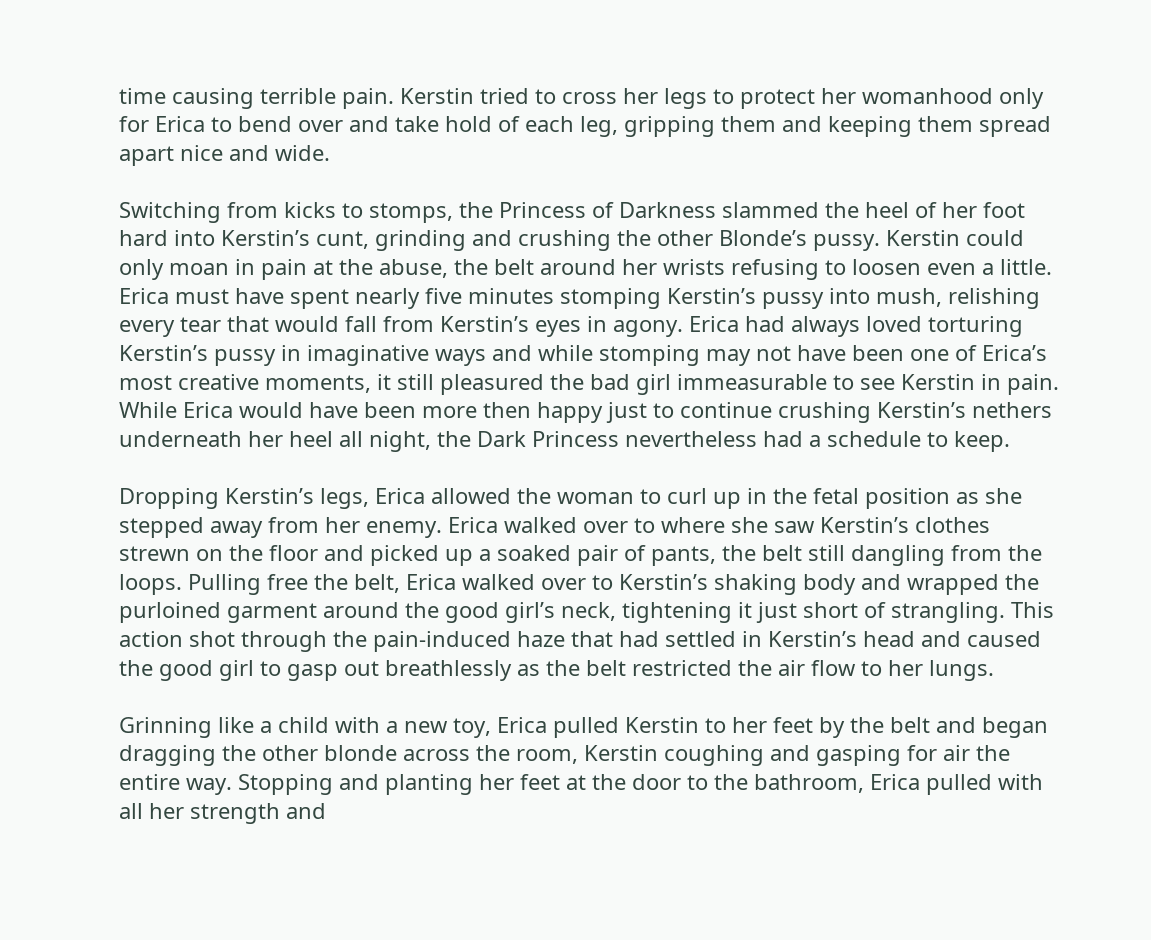time causing terrible pain. Kerstin tried to cross her legs to protect her womanhood only for Erica to bend over and take hold of each leg, gripping them and keeping them spread apart nice and wide.

Switching from kicks to stomps, the Princess of Darkness slammed the heel of her foot hard into Kerstin’s cunt, grinding and crushing the other Blonde’s pussy. Kerstin could only moan in pain at the abuse, the belt around her wrists refusing to loosen even a little. Erica must have spent nearly five minutes stomping Kerstin’s pussy into mush, relishing every tear that would fall from Kerstin’s eyes in agony. Erica had always loved torturing Kerstin’s pussy in imaginative ways and while stomping may not have been one of Erica’s most creative moments, it still pleasured the bad girl immeasurable to see Kerstin in pain. While Erica would have been more then happy just to continue crushing Kerstin’s nethers underneath her heel all night, the Dark Princess nevertheless had a schedule to keep.

Dropping Kerstin’s legs, Erica allowed the woman to curl up in the fetal position as she stepped away from her enemy. Erica walked over to where she saw Kerstin’s clothes strewn on the floor and picked up a soaked pair of pants, the belt still dangling from the loops. Pulling free the belt, Erica walked over to Kerstin’s shaking body and wrapped the purloined garment around the good girl’s neck, tightening it just short of strangling. This action shot through the pain-induced haze that had settled in Kerstin’s head and caused the good girl to gasp out breathlessly as the belt restricted the air flow to her lungs.

Grinning like a child with a new toy, Erica pulled Kerstin to her feet by the belt and began dragging the other blonde across the room, Kerstin coughing and gasping for air the entire way. Stopping and planting her feet at the door to the bathroom, Erica pulled with all her strength and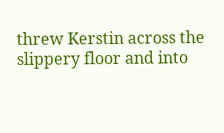threw Kerstin across the slippery floor and into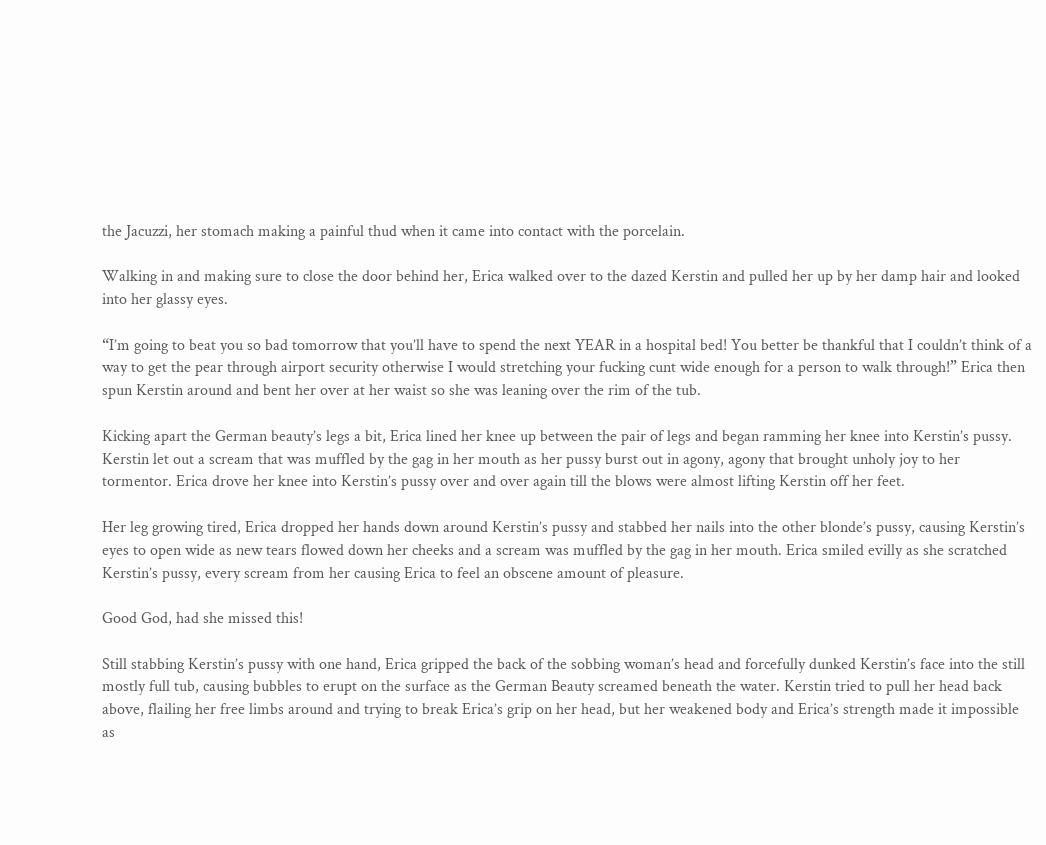the Jacuzzi, her stomach making a painful thud when it came into contact with the porcelain.

Walking in and making sure to close the door behind her, Erica walked over to the dazed Kerstin and pulled her up by her damp hair and looked into her glassy eyes.

“I’m going to beat you so bad tomorrow that you’ll have to spend the next YEAR in a hospital bed! You better be thankful that I couldn’t think of a way to get the pear through airport security otherwise I would stretching your fucking cunt wide enough for a person to walk through!” Erica then spun Kerstin around and bent her over at her waist so she was leaning over the rim of the tub.

Kicking apart the German beauty’s legs a bit, Erica lined her knee up between the pair of legs and began ramming her knee into Kerstin’s pussy. Kerstin let out a scream that was muffled by the gag in her mouth as her pussy burst out in agony, agony that brought unholy joy to her tormentor. Erica drove her knee into Kerstin’s pussy over and over again till the blows were almost lifting Kerstin off her feet.

Her leg growing tired, Erica dropped her hands down around Kerstin’s pussy and stabbed her nails into the other blonde’s pussy, causing Kerstin’s eyes to open wide as new tears flowed down her cheeks and a scream was muffled by the gag in her mouth. Erica smiled evilly as she scratched Kerstin’s pussy, every scream from her causing Erica to feel an obscene amount of pleasure.

Good God, had she missed this!

Still stabbing Kerstin’s pussy with one hand, Erica gripped the back of the sobbing woman’s head and forcefully dunked Kerstin’s face into the still mostly full tub, causing bubbles to erupt on the surface as the German Beauty screamed beneath the water. Kerstin tried to pull her head back above, flailing her free limbs around and trying to break Erica’s grip on her head, but her weakened body and Erica’s strength made it impossible as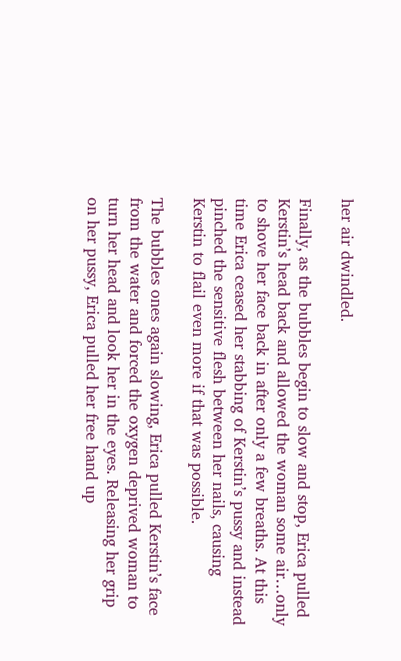her air dwindled.

Finally, as the bubbles begin to slow and stop, Erica pulled Kerstin’s head back and allowed the woman some air…only to shove her face back in after only a few breaths. At this time Erica ceased her stabbing of Kerstin’s pussy and instead pinched the sensitive flesh between her nails, causing Kerstin to flail even more if that was possible.

The bubbles ones again slowing, Erica pulled Kerstin’s face from the water and forced the oxygen deprived woman to turn her head and look her in the eyes. Releasing her grip on her pussy, Erica pulled her free hand up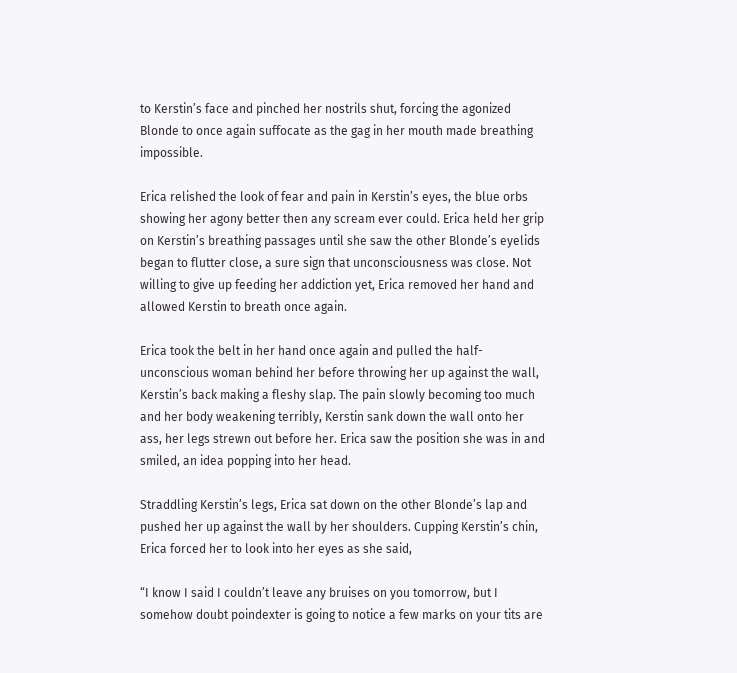to Kerstin’s face and pinched her nostrils shut, forcing the agonized Blonde to once again suffocate as the gag in her mouth made breathing impossible.

Erica relished the look of fear and pain in Kerstin’s eyes, the blue orbs showing her agony better then any scream ever could. Erica held her grip on Kerstin’s breathing passages until she saw the other Blonde’s eyelids began to flutter close, a sure sign that unconsciousness was close. Not willing to give up feeding her addiction yet, Erica removed her hand and allowed Kerstin to breath once again.

Erica took the belt in her hand once again and pulled the half-unconscious woman behind her before throwing her up against the wall, Kerstin’s back making a fleshy slap. The pain slowly becoming too much and her body weakening terribly, Kerstin sank down the wall onto her ass, her legs strewn out before her. Erica saw the position she was in and smiled, an idea popping into her head.

Straddling Kerstin’s legs, Erica sat down on the other Blonde’s lap and pushed her up against the wall by her shoulders. Cupping Kerstin’s chin, Erica forced her to look into her eyes as she said,

“I know I said I couldn’t leave any bruises on you tomorrow, but I somehow doubt poindexter is going to notice a few marks on your tits are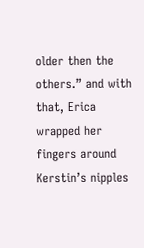older then the others.” and with that, Erica wrapped her fingers around Kerstin’s nipples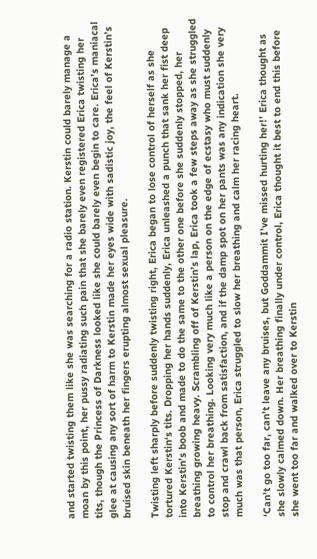and started twisting them like she was searching for a radio station. Kerstin could barely manage a moan by this point, her pussy radiating such pain that she barely even registered Erica twisting her tits, though the Princess of Darkness looked like she could barely even begin to care. Erica’s maniacal glee at causing any sort of harm to Kerstin made her eyes wide with sadistic joy, the feel of Kerstin’s bruised skin beneath her fingers erupting almost sexual pleasure.

Twisting left sharply before suddenly twisting right, Erica began to lose control of herself as she tortured Kerstin‘s tits. Dropping her hands suddenly, Erica unleashed a punch that sank her fist deep into Kerstin’s boob and made to do the same to the other one before she suddenly stopped, her breathing growing heavy. Scrambling off of Kerstin’s lap, Erica took a few steps away as she struggled to control her breathing. Looking very much like a person on the edge of ecstasy who must suddenly stop and crawl back from satisfaction, and if the damp spot on her pants was any indication she very much was that person, Erica struggled to slow her breathing and calm her racing heart.

‘Can’t go too far, can’t leave any bruises, but Goddammit I’ve missed hurting her!’ Erica thought as she slowly calmed down. Her breathing finally under control, Erica thought it best to end this before she went too far and walked over to Kerstin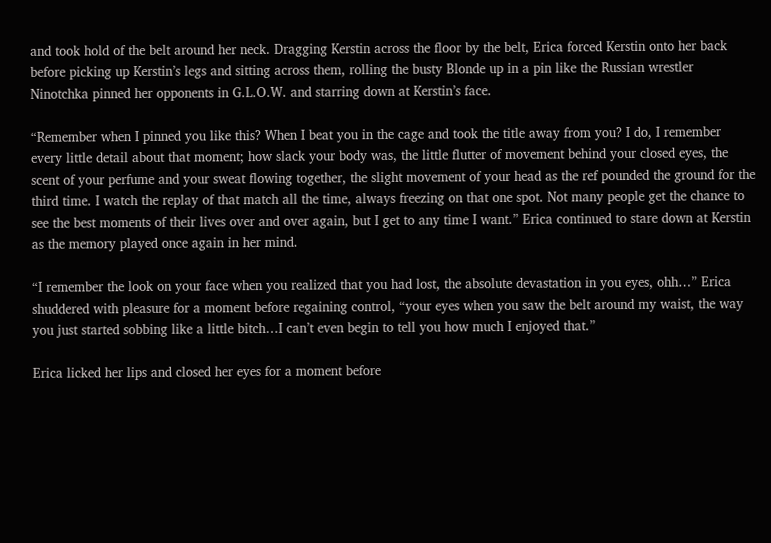and took hold of the belt around her neck. Dragging Kerstin across the floor by the belt, Erica forced Kerstin onto her back before picking up Kerstin’s legs and sitting across them, rolling the busty Blonde up in a pin like the Russian wrestler Ninotchka pinned her opponents in G.L.O.W. and starring down at Kerstin’s face.

“Remember when I pinned you like this? When I beat you in the cage and took the title away from you? I do, I remember every little detail about that moment; how slack your body was, the little flutter of movement behind your closed eyes, the scent of your perfume and your sweat flowing together, the slight movement of your head as the ref pounded the ground for the third time. I watch the replay of that match all the time, always freezing on that one spot. Not many people get the chance to see the best moments of their lives over and over again, but I get to any time I want.” Erica continued to stare down at Kerstin as the memory played once again in her mind.

“I remember the look on your face when you realized that you had lost, the absolute devastation in you eyes, ohh…” Erica shuddered with pleasure for a moment before regaining control, “your eyes when you saw the belt around my waist, the way you just started sobbing like a little bitch…I can’t even begin to tell you how much I enjoyed that.”

Erica licked her lips and closed her eyes for a moment before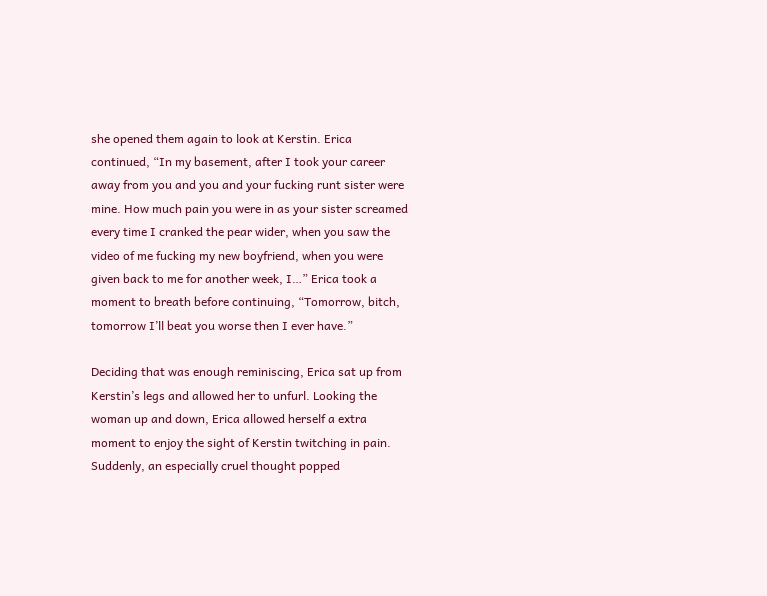she opened them again to look at Kerstin. Erica continued, “In my basement, after I took your career away from you and you and your fucking runt sister were mine. How much pain you were in as your sister screamed every time I cranked the pear wider, when you saw the video of me fucking my new boyfriend, when you were given back to me for another week, I…” Erica took a moment to breath before continuing, “Tomorrow, bitch, tomorrow I’ll beat you worse then I ever have.”

Deciding that was enough reminiscing, Erica sat up from Kerstin’s legs and allowed her to unfurl. Looking the woman up and down, Erica allowed herself a extra moment to enjoy the sight of Kerstin twitching in pain. Suddenly, an especially cruel thought popped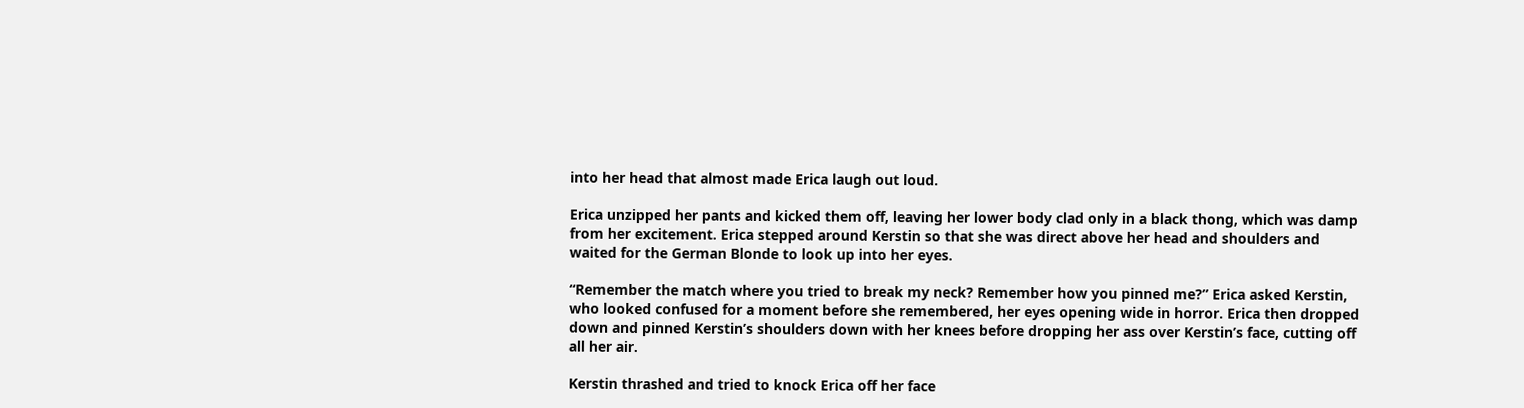into her head that almost made Erica laugh out loud.

Erica unzipped her pants and kicked them off, leaving her lower body clad only in a black thong, which was damp from her excitement. Erica stepped around Kerstin so that she was direct above her head and shoulders and waited for the German Blonde to look up into her eyes.

“Remember the match where you tried to break my neck? Remember how you pinned me?” Erica asked Kerstin, who looked confused for a moment before she remembered, her eyes opening wide in horror. Erica then dropped down and pinned Kerstin’s shoulders down with her knees before dropping her ass over Kerstin’s face, cutting off all her air.

Kerstin thrashed and tried to knock Erica off her face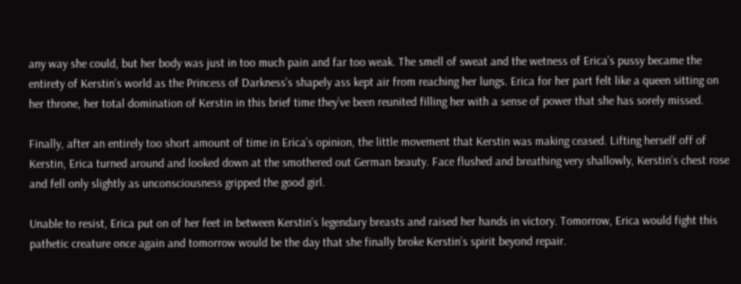any way she could, but her body was just in too much pain and far too weak. The smell of sweat and the wetness of Erica’s pussy became the entirety of Kerstin’s world as the Princess of Darkness’s shapely ass kept air from reaching her lungs. Erica for her part felt like a queen sitting on her throne, her total domination of Kerstin in this brief time they’ve been reunited filling her with a sense of power that she has sorely missed.

Finally, after an entirely too short amount of time in Erica’s opinion, the little movement that Kerstin was making ceased. Lifting herself off of Kerstin, Erica turned around and looked down at the smothered out German beauty. Face flushed and breathing very shallowly, Kerstin’s chest rose and fell only slightly as unconsciousness gripped the good girl.

Unable to resist, Erica put on of her feet in between Kerstin’s legendary breasts and raised her hands in victory. Tomorrow, Erica would fight this pathetic creature once again and tomorrow would be the day that she finally broke Kerstin’s spirit beyond repair.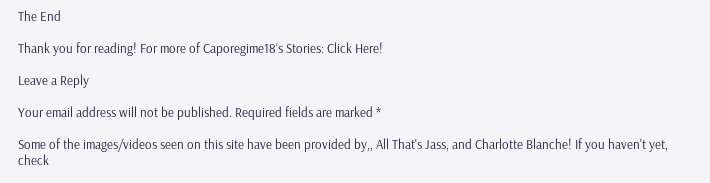The End

Thank you for reading! For more of Caporegime18‘s Stories: Click Here!

Leave a Reply

Your email address will not be published. Required fields are marked *

Some of the images/videos seen on this site have been provided by,, All That's Jass, and Charlotte Blanche! If you haven't yet, check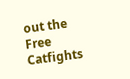out the Free Catfights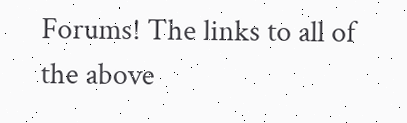Forums! The links to all of the above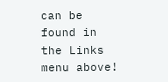can be found in the Links menu above!